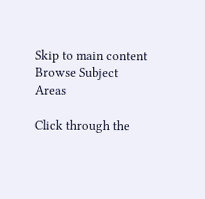Skip to main content
Browse Subject Areas

Click through the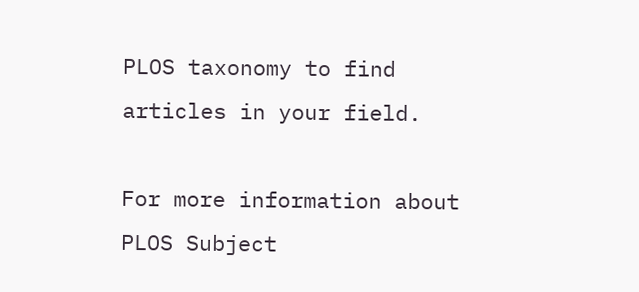PLOS taxonomy to find articles in your field.

For more information about PLOS Subject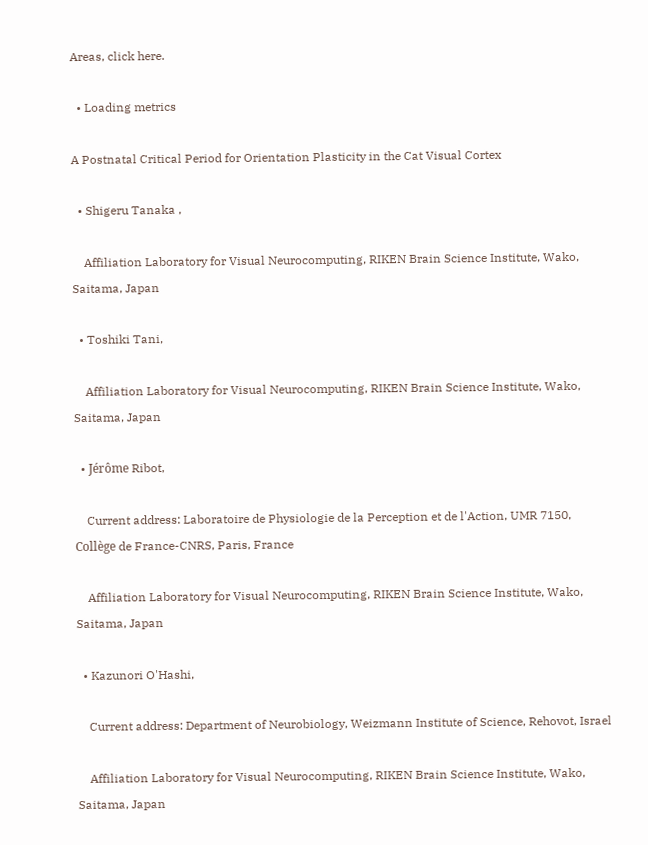Areas, click here.

  • Loading metrics

A Postnatal Critical Period for Orientation Plasticity in the Cat Visual Cortex

  • Shigeru Tanaka ,

    Affiliation Laboratory for Visual Neurocomputing, RIKEN Brain Science Institute, Wako, Saitama, Japan

  • Toshiki Tani,

    Affiliation Laboratory for Visual Neurocomputing, RIKEN Brain Science Institute, Wako, Saitama, Japan

  • Jérôme Ribot,

    Current address: Laboratoire de Physiologie de la Perception et de l'Action, UMR 7150, Collège de France-CNRS, Paris, France

    Affiliation Laboratory for Visual Neurocomputing, RIKEN Brain Science Institute, Wako, Saitama, Japan

  • Kazunori O'Hashi,

    Current address: Department of Neurobiology, Weizmann Institute of Science, Rehovot, Israel

    Affiliation Laboratory for Visual Neurocomputing, RIKEN Brain Science Institute, Wako, Saitama, Japan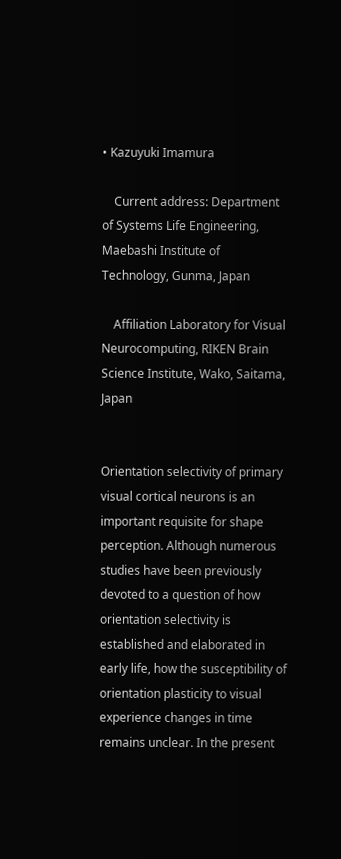• Kazuyuki Imamura

    Current address: Department of Systems Life Engineering, Maebashi Institute of Technology, Gunma, Japan

    Affiliation Laboratory for Visual Neurocomputing, RIKEN Brain Science Institute, Wako, Saitama, Japan


Orientation selectivity of primary visual cortical neurons is an important requisite for shape perception. Although numerous studies have been previously devoted to a question of how orientation selectivity is established and elaborated in early life, how the susceptibility of orientation plasticity to visual experience changes in time remains unclear. In the present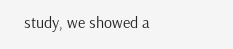study, we showed a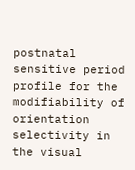postnatal sensitive period profile for the modifiability of orientation selectivity in the visual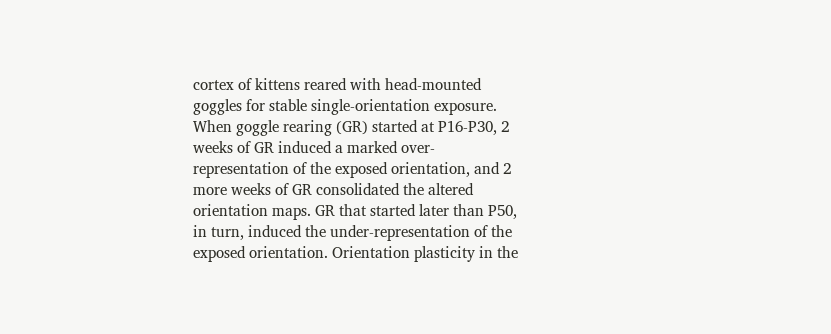cortex of kittens reared with head-mounted goggles for stable single-orientation exposure. When goggle rearing (GR) started at P16-P30, 2 weeks of GR induced a marked over-representation of the exposed orientation, and 2 more weeks of GR consolidated the altered orientation maps. GR that started later than P50, in turn, induced the under-representation of the exposed orientation. Orientation plasticity in the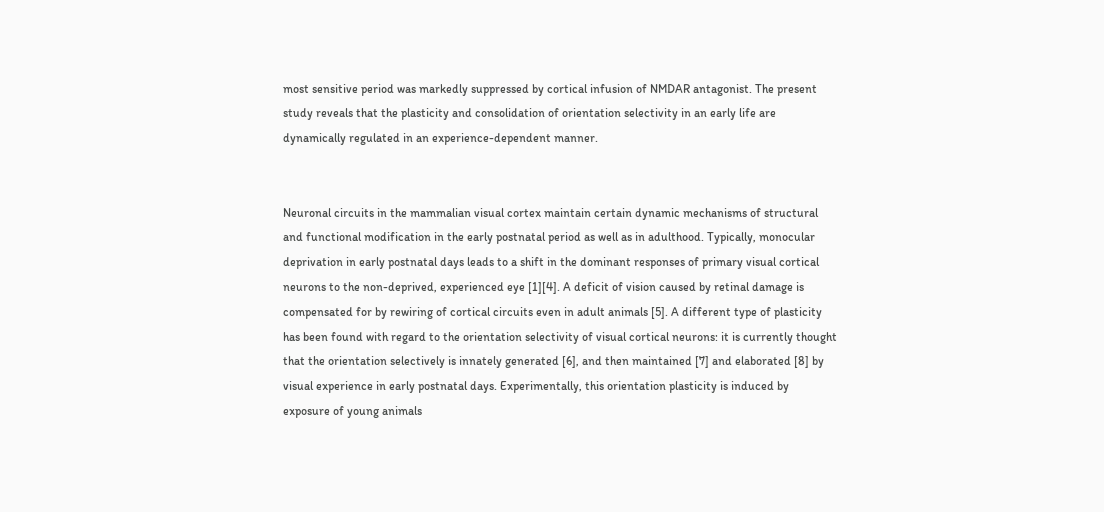most sensitive period was markedly suppressed by cortical infusion of NMDAR antagonist. The present study reveals that the plasticity and consolidation of orientation selectivity in an early life are dynamically regulated in an experience-dependent manner.


Neuronal circuits in the mammalian visual cortex maintain certain dynamic mechanisms of structural and functional modification in the early postnatal period as well as in adulthood. Typically, monocular deprivation in early postnatal days leads to a shift in the dominant responses of primary visual cortical neurons to the non-deprived, experienced eye [1][4]. A deficit of vision caused by retinal damage is compensated for by rewiring of cortical circuits even in adult animals [5]. A different type of plasticity has been found with regard to the orientation selectivity of visual cortical neurons: it is currently thought that the orientation selectively is innately generated [6], and then maintained [7] and elaborated [8] by visual experience in early postnatal days. Experimentally, this orientation plasticity is induced by exposure of young animals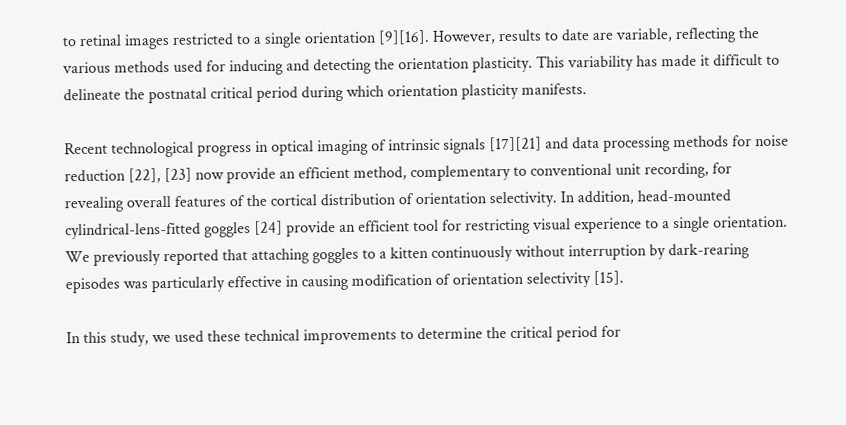to retinal images restricted to a single orientation [9][16]. However, results to date are variable, reflecting the various methods used for inducing and detecting the orientation plasticity. This variability has made it difficult to delineate the postnatal critical period during which orientation plasticity manifests.

Recent technological progress in optical imaging of intrinsic signals [17][21] and data processing methods for noise reduction [22], [23] now provide an efficient method, complementary to conventional unit recording, for revealing overall features of the cortical distribution of orientation selectivity. In addition, head-mounted cylindrical-lens-fitted goggles [24] provide an efficient tool for restricting visual experience to a single orientation. We previously reported that attaching goggles to a kitten continuously without interruption by dark-rearing episodes was particularly effective in causing modification of orientation selectivity [15].

In this study, we used these technical improvements to determine the critical period for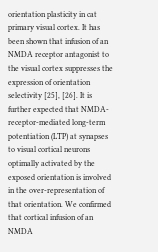orientation plasticity in cat primary visual cortex. It has been shown that infusion of an NMDA receptor antagonist to the visual cortex suppresses the expression of orientation selectivity [25], [26]. It is further expected that NMDA-receptor-mediated long-term potentiation (LTP) at synapses to visual cortical neurons optimally activated by the exposed orientation is involved in the over-representation of that orientation. We confirmed that cortical infusion of an NMDA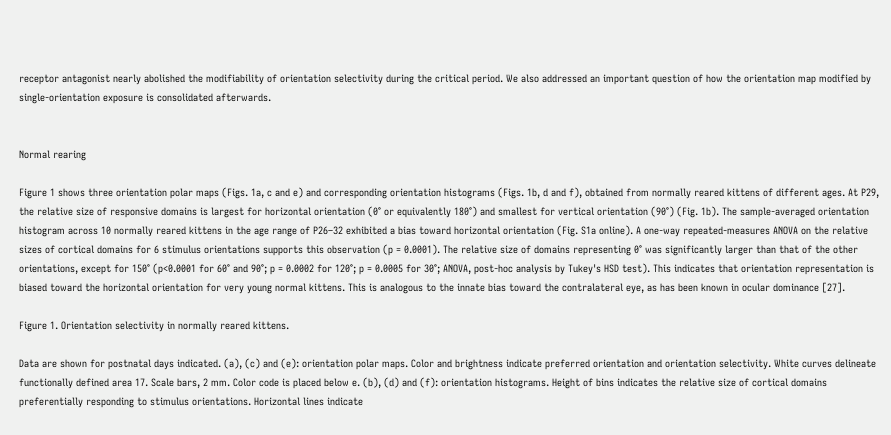receptor antagonist nearly abolished the modifiability of orientation selectivity during the critical period. We also addressed an important question of how the orientation map modified by single-orientation exposure is consolidated afterwards.


Normal rearing

Figure 1 shows three orientation polar maps (Figs. 1a, c and e) and corresponding orientation histograms (Figs. 1b, d and f), obtained from normally reared kittens of different ages. At P29, the relative size of responsive domains is largest for horizontal orientation (0° or equivalently 180°) and smallest for vertical orientation (90°) (Fig. 1b). The sample-averaged orientation histogram across 10 normally reared kittens in the age range of P26–32 exhibited a bias toward horizontal orientation (Fig. S1a online). A one-way repeated-measures ANOVA on the relative sizes of cortical domains for 6 stimulus orientations supports this observation (p = 0.0001). The relative size of domains representing 0° was significantly larger than that of the other orientations, except for 150° (p<0.0001 for 60° and 90°; p = 0.0002 for 120°; p = 0.0005 for 30°; ANOVA, post-hoc analysis by Tukey's HSD test). This indicates that orientation representation is biased toward the horizontal orientation for very young normal kittens. This is analogous to the innate bias toward the contralateral eye, as has been known in ocular dominance [27].

Figure 1. Orientation selectivity in normally reared kittens.

Data are shown for postnatal days indicated. (a), (c) and (e): orientation polar maps. Color and brightness indicate preferred orientation and orientation selectivity. White curves delineate functionally defined area 17. Scale bars, 2 mm. Color code is placed below e. (b), (d) and (f): orientation histograms. Height of bins indicates the relative size of cortical domains preferentially responding to stimulus orientations. Horizontal lines indicate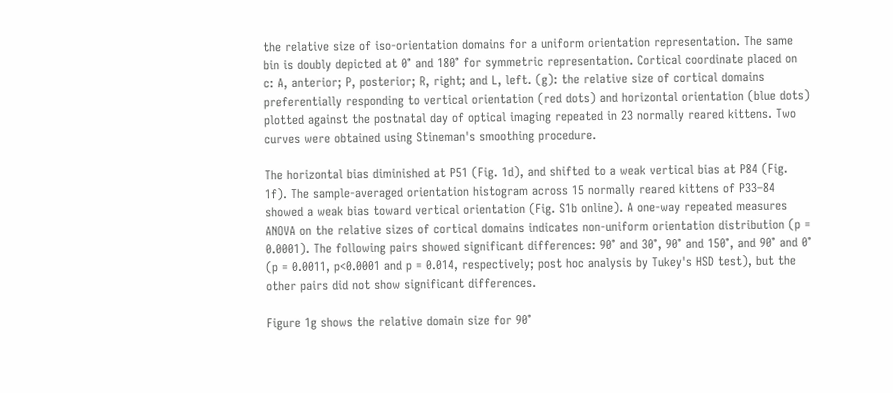the relative size of iso-orientation domains for a uniform orientation representation. The same bin is doubly depicted at 0° and 180° for symmetric representation. Cortical coordinate placed on c: A, anterior; P, posterior; R, right; and L, left. (g): the relative size of cortical domains preferentially responding to vertical orientation (red dots) and horizontal orientation (blue dots) plotted against the postnatal day of optical imaging repeated in 23 normally reared kittens. Two curves were obtained using Stineman's smoothing procedure.

The horizontal bias diminished at P51 (Fig. 1d), and shifted to a weak vertical bias at P84 (Fig. 1f). The sample-averaged orientation histogram across 15 normally reared kittens of P33–84 showed a weak bias toward vertical orientation (Fig. S1b online). A one-way repeated measures ANOVA on the relative sizes of cortical domains indicates non-uniform orientation distribution (p = 0.0001). The following pairs showed significant differences: 90° and 30°, 90° and 150°, and 90° and 0° (p = 0.0011, p<0.0001 and p = 0.014, respectively; post hoc analysis by Tukey's HSD test), but the other pairs did not show significant differences.

Figure 1g shows the relative domain size for 90°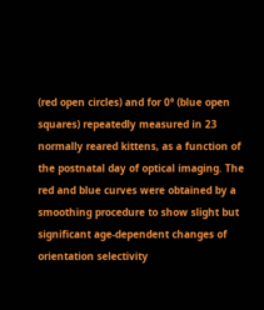(red open circles) and for 0° (blue open squares) repeatedly measured in 23 normally reared kittens, as a function of the postnatal day of optical imaging. The red and blue curves were obtained by a smoothing procedure to show slight but significant age-dependent changes of orientation selectivity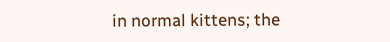in normal kittens; the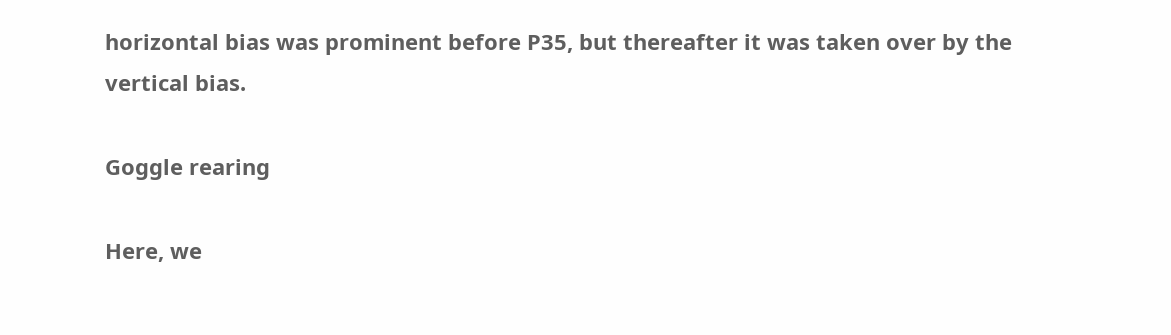horizontal bias was prominent before P35, but thereafter it was taken over by the vertical bias.

Goggle rearing

Here, we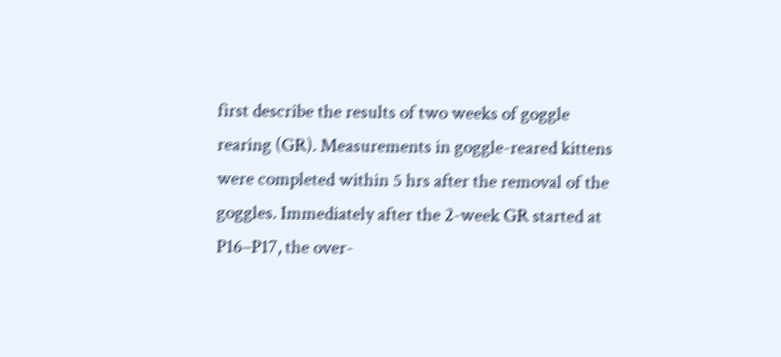first describe the results of two weeks of goggle rearing (GR). Measurements in goggle-reared kittens were completed within 5 hrs after the removal of the goggles. Immediately after the 2-week GR started at P16–P17, the over-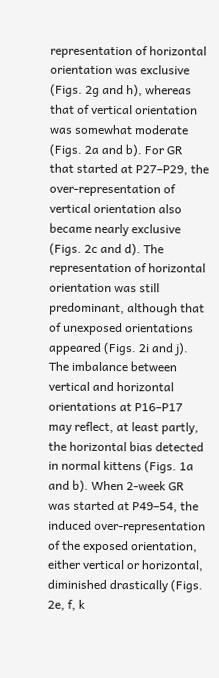representation of horizontal orientation was exclusive (Figs. 2g and h), whereas that of vertical orientation was somewhat moderate (Figs. 2a and b). For GR that started at P27–P29, the over-representation of vertical orientation also became nearly exclusive (Figs. 2c and d). The representation of horizontal orientation was still predominant, although that of unexposed orientations appeared (Figs. 2i and j). The imbalance between vertical and horizontal orientations at P16–P17 may reflect, at least partly, the horizontal bias detected in normal kittens (Figs. 1a and b). When 2-week GR was started at P49–54, the induced over-representation of the exposed orientation, either vertical or horizontal, diminished drastically (Figs. 2e, f, k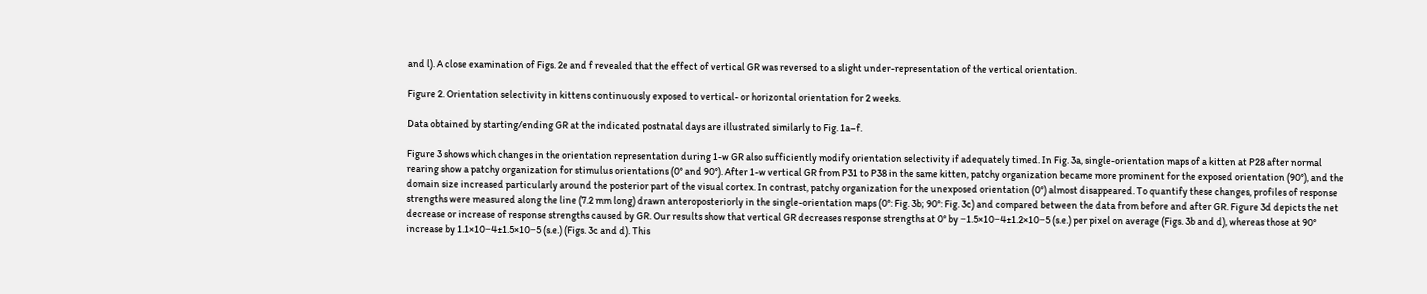and l). A close examination of Figs. 2e and f revealed that the effect of vertical GR was reversed to a slight under-representation of the vertical orientation.

Figure 2. Orientation selectivity in kittens continuously exposed to vertical- or horizontal orientation for 2 weeks.

Data obtained by starting/ending GR at the indicated postnatal days are illustrated similarly to Fig. 1a–f.

Figure 3 shows which changes in the orientation representation during 1-w GR also sufficiently modify orientation selectivity if adequately timed. In Fig. 3a, single-orientation maps of a kitten at P28 after normal rearing show a patchy organization for stimulus orientations (0° and 90°). After 1-w vertical GR from P31 to P38 in the same kitten, patchy organization became more prominent for the exposed orientation (90°), and the domain size increased particularly around the posterior part of the visual cortex. In contrast, patchy organization for the unexposed orientation (0°) almost disappeared. To quantify these changes, profiles of response strengths were measured along the line (7.2 mm long) drawn anteroposteriorly in the single-orientation maps (0°: Fig. 3b; 90°: Fig. 3c) and compared between the data from before and after GR. Figure 3d depicts the net decrease or increase of response strengths caused by GR. Our results show that vertical GR decreases response strengths at 0° by −1.5×10−4±1.2×10−5 (s.e.) per pixel on average (Figs. 3b and d), whereas those at 90° increase by 1.1×10−4±1.5×10−5 (s.e.) (Figs. 3c and d). This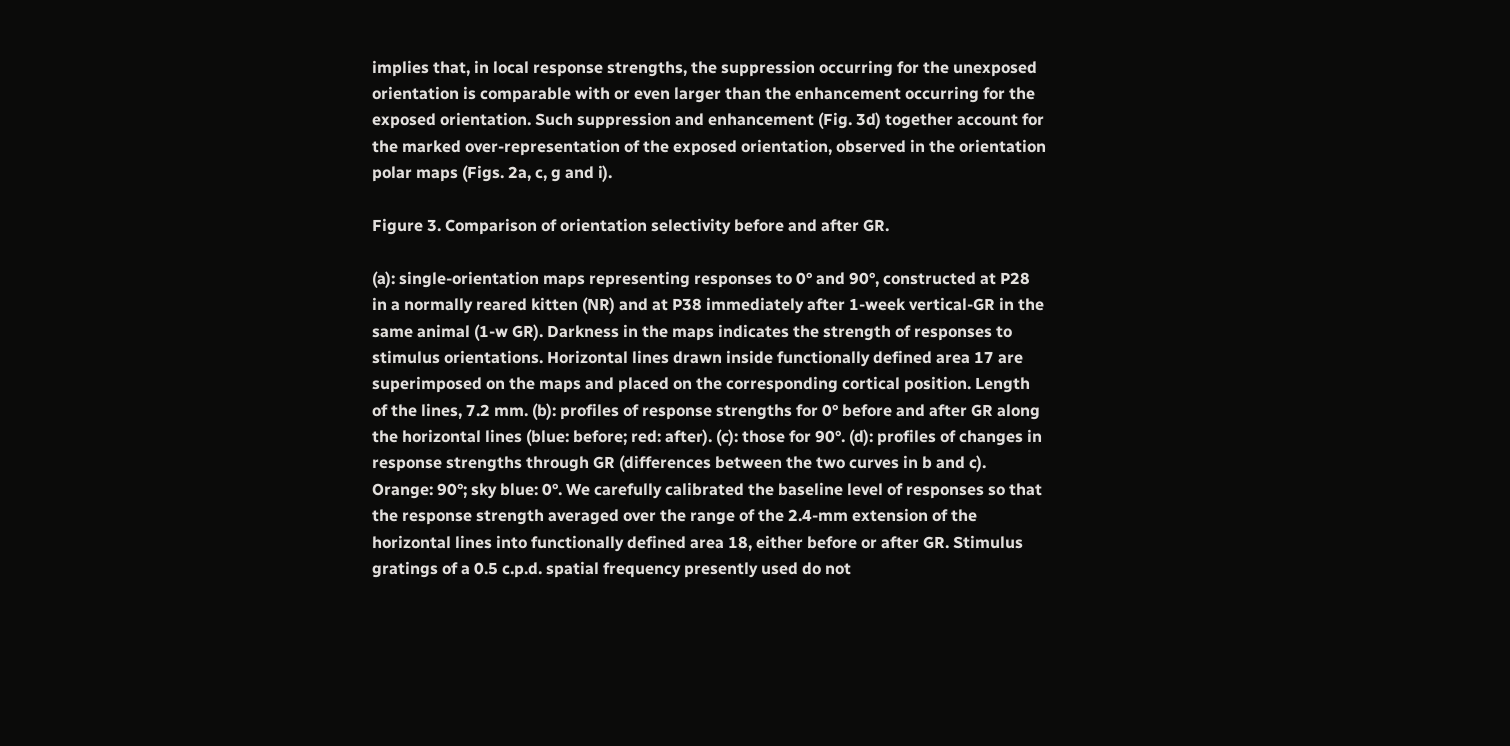implies that, in local response strengths, the suppression occurring for the unexposed orientation is comparable with or even larger than the enhancement occurring for the exposed orientation. Such suppression and enhancement (Fig. 3d) together account for the marked over-representation of the exposed orientation, observed in the orientation polar maps (Figs. 2a, c, g and i).

Figure 3. Comparison of orientation selectivity before and after GR.

(a): single-orientation maps representing responses to 0° and 90°, constructed at P28 in a normally reared kitten (NR) and at P38 immediately after 1-week vertical-GR in the same animal (1-w GR). Darkness in the maps indicates the strength of responses to stimulus orientations. Horizontal lines drawn inside functionally defined area 17 are superimposed on the maps and placed on the corresponding cortical position. Length of the lines, 7.2 mm. (b): profiles of response strengths for 0° before and after GR along the horizontal lines (blue: before; red: after). (c): those for 90°. (d): profiles of changes in response strengths through GR (differences between the two curves in b and c). Orange: 90°; sky blue: 0°. We carefully calibrated the baseline level of responses so that the response strength averaged over the range of the 2.4-mm extension of the horizontal lines into functionally defined area 18, either before or after GR. Stimulus gratings of a 0.5 c.p.d. spatial frequency presently used do not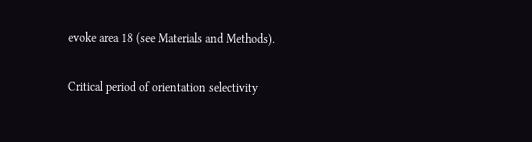evoke area 18 (see Materials and Methods).

Critical period of orientation selectivity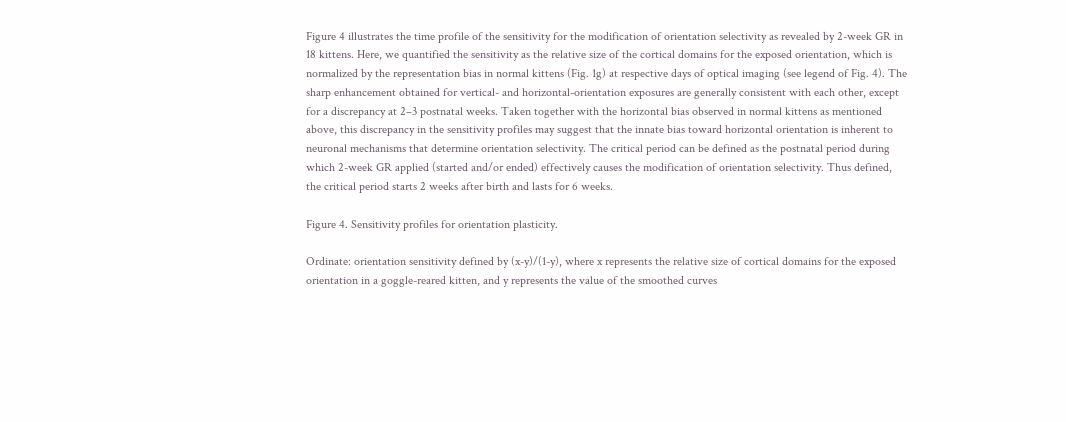Figure 4 illustrates the time profile of the sensitivity for the modification of orientation selectivity as revealed by 2-week GR in 18 kittens. Here, we quantified the sensitivity as the relative size of the cortical domains for the exposed orientation, which is normalized by the representation bias in normal kittens (Fig. 1g) at respective days of optical imaging (see legend of Fig. 4). The sharp enhancement obtained for vertical- and horizontal-orientation exposures are generally consistent with each other, except for a discrepancy at 2–3 postnatal weeks. Taken together with the horizontal bias observed in normal kittens as mentioned above, this discrepancy in the sensitivity profiles may suggest that the innate bias toward horizontal orientation is inherent to neuronal mechanisms that determine orientation selectivity. The critical period can be defined as the postnatal period during which 2-week GR applied (started and/or ended) effectively causes the modification of orientation selectivity. Thus defined, the critical period starts 2 weeks after birth and lasts for 6 weeks.

Figure 4. Sensitivity profiles for orientation plasticity.

Ordinate: orientation sensitivity defined by (x-y)/(1-y), where x represents the relative size of cortical domains for the exposed orientation in a goggle-reared kitten, and y represents the value of the smoothed curves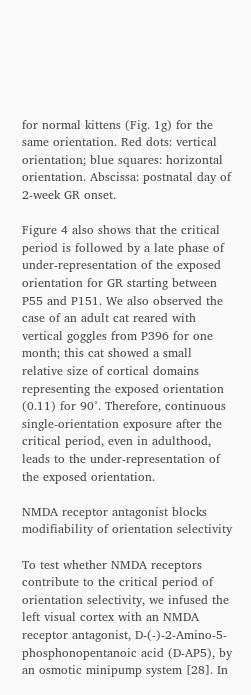for normal kittens (Fig. 1g) for the same orientation. Red dots: vertical orientation; blue squares: horizontal orientation. Abscissa: postnatal day of 2-week GR onset.

Figure 4 also shows that the critical period is followed by a late phase of under-representation of the exposed orientation for GR starting between P55 and P151. We also observed the case of an adult cat reared with vertical goggles from P396 for one month; this cat showed a small relative size of cortical domains representing the exposed orientation (0.11) for 90°. Therefore, continuous single-orientation exposure after the critical period, even in adulthood, leads to the under-representation of the exposed orientation.

NMDA receptor antagonist blocks modifiability of orientation selectivity

To test whether NMDA receptors contribute to the critical period of orientation selectivity, we infused the left visual cortex with an NMDA receptor antagonist, D-(-)-2-Amino-5-phosphonopentanoic acid (D-AP5), by an osmotic minipump system [28]. In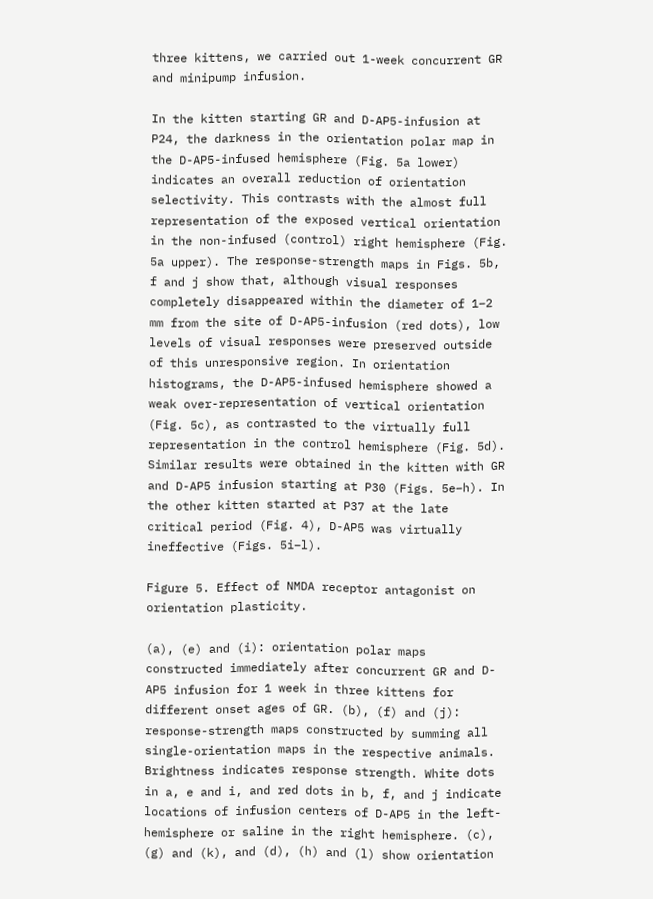three kittens, we carried out 1-week concurrent GR and minipump infusion.

In the kitten starting GR and D-AP5-infusion at P24, the darkness in the orientation polar map in the D-AP5-infused hemisphere (Fig. 5a lower) indicates an overall reduction of orientation selectivity. This contrasts with the almost full representation of the exposed vertical orientation in the non-infused (control) right hemisphere (Fig. 5a upper). The response-strength maps in Figs. 5b, f and j show that, although visual responses completely disappeared within the diameter of 1–2 mm from the site of D-AP5-infusion (red dots), low levels of visual responses were preserved outside of this unresponsive region. In orientation histograms, the D-AP5-infused hemisphere showed a weak over-representation of vertical orientation (Fig. 5c), as contrasted to the virtually full representation in the control hemisphere (Fig. 5d). Similar results were obtained in the kitten with GR and D-AP5 infusion starting at P30 (Figs. 5e–h). In the other kitten started at P37 at the late critical period (Fig. 4), D-AP5 was virtually ineffective (Figs. 5i–l).

Figure 5. Effect of NMDA receptor antagonist on orientation plasticity.

(a), (e) and (i): orientation polar maps constructed immediately after concurrent GR and D-AP5 infusion for 1 week in three kittens for different onset ages of GR. (b), (f) and (j): response-strength maps constructed by summing all single-orientation maps in the respective animals. Brightness indicates response strength. White dots in a, e and i, and red dots in b, f, and j indicate locations of infusion centers of D-AP5 in the left-hemisphere or saline in the right hemisphere. (c), (g) and (k), and (d), (h) and (l) show orientation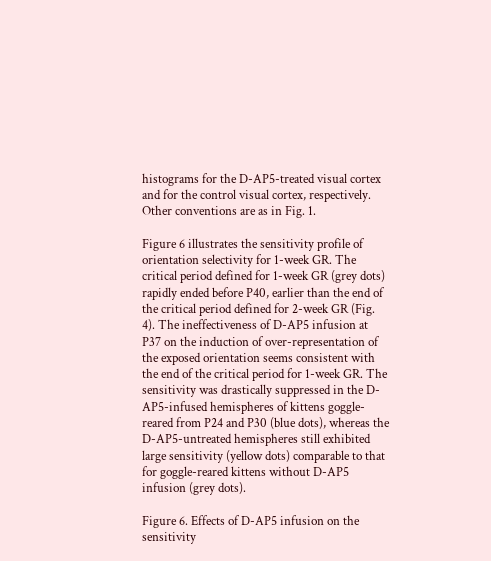histograms for the D-AP5-treated visual cortex and for the control visual cortex, respectively. Other conventions are as in Fig. 1.

Figure 6 illustrates the sensitivity profile of orientation selectivity for 1-week GR. The critical period defined for 1-week GR (grey dots) rapidly ended before P40, earlier than the end of the critical period defined for 2-week GR (Fig. 4). The ineffectiveness of D-AP5 infusion at P37 on the induction of over-representation of the exposed orientation seems consistent with the end of the critical period for 1-week GR. The sensitivity was drastically suppressed in the D-AP5-infused hemispheres of kittens goggle-reared from P24 and P30 (blue dots), whereas the D-AP5-untreated hemispheres still exhibited large sensitivity (yellow dots) comparable to that for goggle-reared kittens without D-AP5 infusion (grey dots).

Figure 6. Effects of D-AP5 infusion on the sensitivity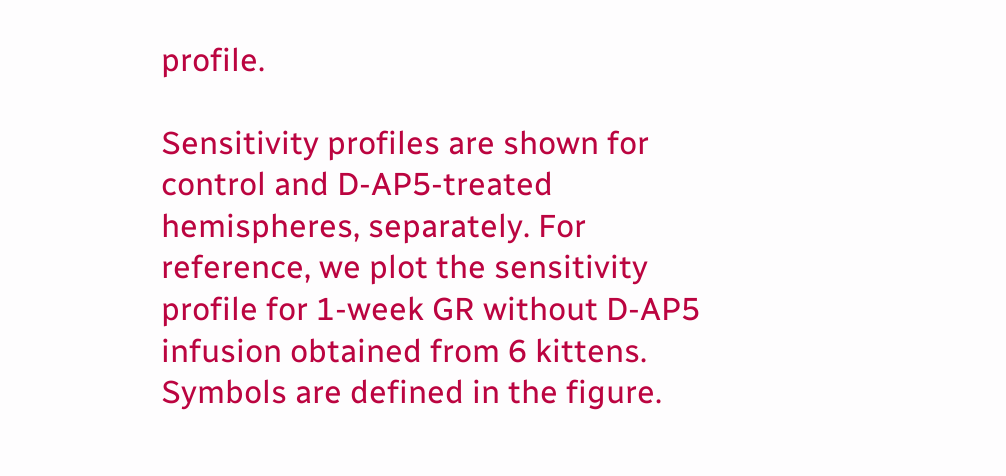profile.

Sensitivity profiles are shown for control and D-AP5-treated hemispheres, separately. For reference, we plot the sensitivity profile for 1-week GR without D-AP5 infusion obtained from 6 kittens. Symbols are defined in the figure.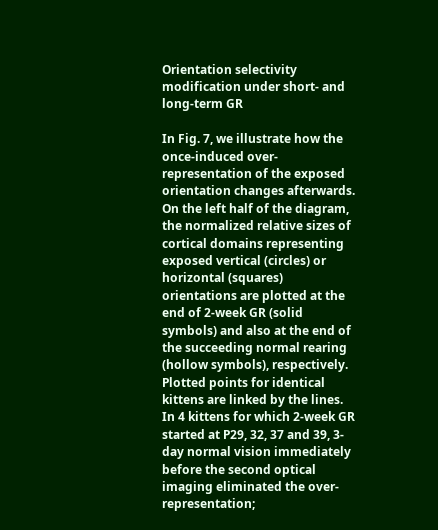Orientation selectivity modification under short- and long-term GR

In Fig. 7, we illustrate how the once-induced over-representation of the exposed orientation changes afterwards. On the left half of the diagram, the normalized relative sizes of cortical domains representing exposed vertical (circles) or horizontal (squares) orientations are plotted at the end of 2-week GR (solid symbols) and also at the end of the succeeding normal rearing (hollow symbols), respectively. Plotted points for identical kittens are linked by the lines. In 4 kittens for which 2-week GR started at P29, 32, 37 and 39, 3-day normal vision immediately before the second optical imaging eliminated the over-representation;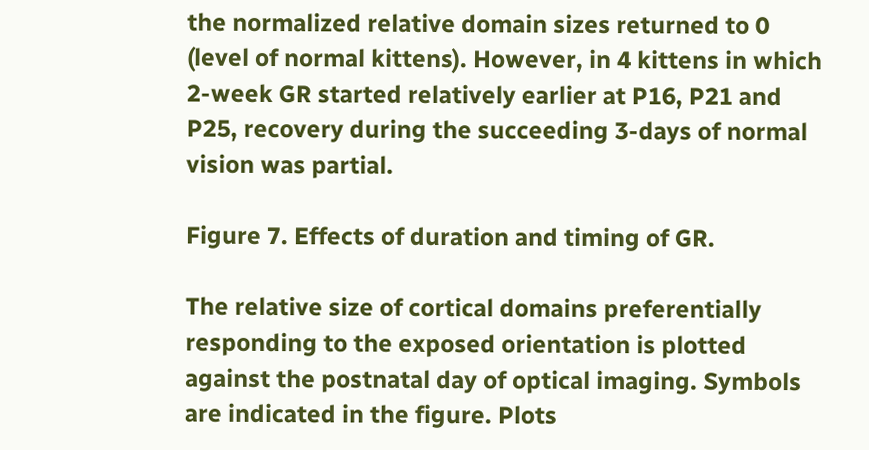the normalized relative domain sizes returned to 0 (level of normal kittens). However, in 4 kittens in which 2-week GR started relatively earlier at P16, P21 and P25, recovery during the succeeding 3-days of normal vision was partial.

Figure 7. Effects of duration and timing of GR.

The relative size of cortical domains preferentially responding to the exposed orientation is plotted against the postnatal day of optical imaging. Symbols are indicated in the figure. Plots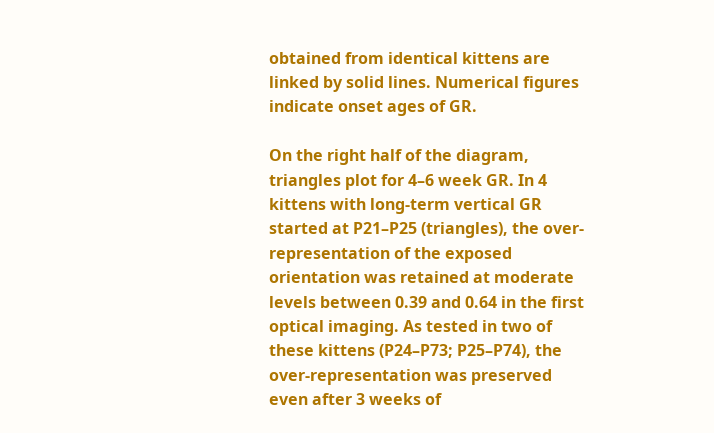obtained from identical kittens are linked by solid lines. Numerical figures indicate onset ages of GR.

On the right half of the diagram, triangles plot for 4–6 week GR. In 4 kittens with long-term vertical GR started at P21–P25 (triangles), the over-representation of the exposed orientation was retained at moderate levels between 0.39 and 0.64 in the first optical imaging. As tested in two of these kittens (P24–P73; P25–P74), the over-representation was preserved even after 3 weeks of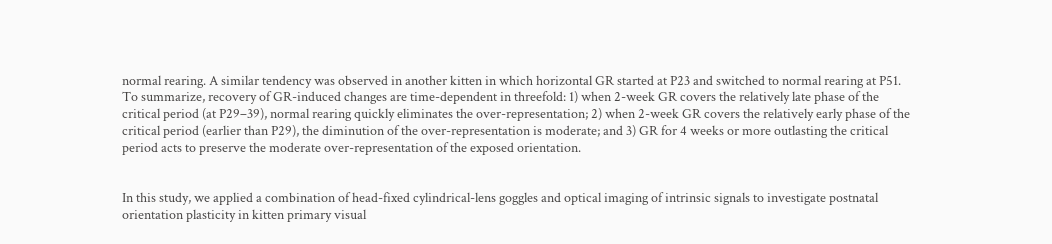normal rearing. A similar tendency was observed in another kitten in which horizontal GR started at P23 and switched to normal rearing at P51. To summarize, recovery of GR-induced changes are time-dependent in threefold: 1) when 2-week GR covers the relatively late phase of the critical period (at P29–39), normal rearing quickly eliminates the over-representation; 2) when 2-week GR covers the relatively early phase of the critical period (earlier than P29), the diminution of the over-representation is moderate; and 3) GR for 4 weeks or more outlasting the critical period acts to preserve the moderate over-representation of the exposed orientation.


In this study, we applied a combination of head-fixed cylindrical-lens goggles and optical imaging of intrinsic signals to investigate postnatal orientation plasticity in kitten primary visual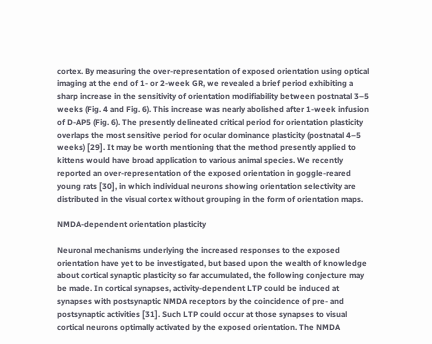cortex. By measuring the over-representation of exposed orientation using optical imaging at the end of 1- or 2-week GR, we revealed a brief period exhibiting a sharp increase in the sensitivity of orientation modifiability between postnatal 3–5 weeks (Fig. 4 and Fig. 6). This increase was nearly abolished after 1-week infusion of D-AP5 (Fig. 6). The presently delineated critical period for orientation plasticity overlaps the most sensitive period for ocular dominance plasticity (postnatal 4–5 weeks) [29]. It may be worth mentioning that the method presently applied to kittens would have broad application to various animal species. We recently reported an over-representation of the exposed orientation in goggle-reared young rats [30], in which individual neurons showing orientation selectivity are distributed in the visual cortex without grouping in the form of orientation maps.

NMDA-dependent orientation plasticity

Neuronal mechanisms underlying the increased responses to the exposed orientation have yet to be investigated, but based upon the wealth of knowledge about cortical synaptic plasticity so far accumulated, the following conjecture may be made. In cortical synapses, activity-dependent LTP could be induced at synapses with postsynaptic NMDA receptors by the coincidence of pre- and postsynaptic activities [31]. Such LTP could occur at those synapses to visual cortical neurons optimally activated by the exposed orientation. The NMDA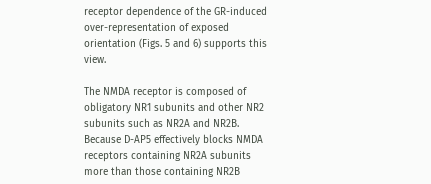receptor dependence of the GR-induced over-representation of exposed orientation (Figs. 5 and 6) supports this view.

The NMDA receptor is composed of obligatory NR1 subunits and other NR2 subunits such as NR2A and NR2B. Because D-AP5 effectively blocks NMDA receptors containing NR2A subunits more than those containing NR2B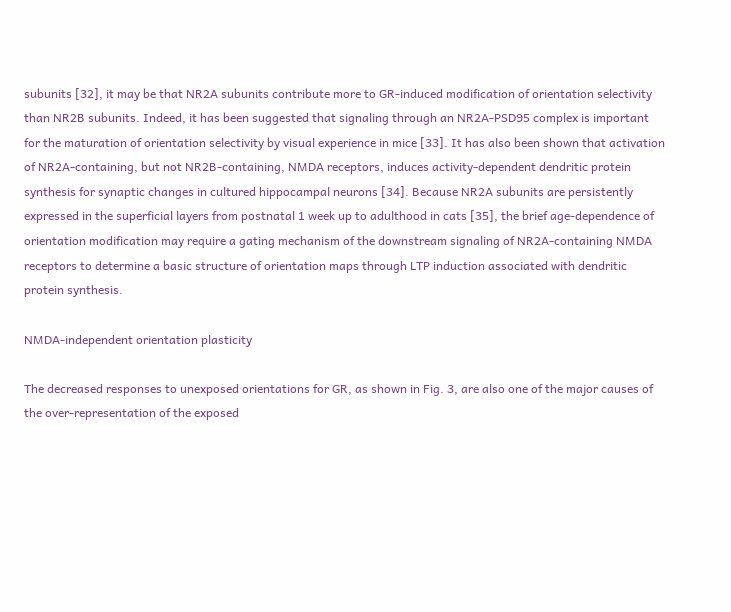subunits [32], it may be that NR2A subunits contribute more to GR-induced modification of orientation selectivity than NR2B subunits. Indeed, it has been suggested that signaling through an NR2A-PSD95 complex is important for the maturation of orientation selectivity by visual experience in mice [33]. It has also been shown that activation of NR2A-containing, but not NR2B-containing, NMDA receptors, induces activity-dependent dendritic protein synthesis for synaptic changes in cultured hippocampal neurons [34]. Because NR2A subunits are persistently expressed in the superficial layers from postnatal 1 week up to adulthood in cats [35], the brief age-dependence of orientation modification may require a gating mechanism of the downstream signaling of NR2A-containing NMDA receptors to determine a basic structure of orientation maps through LTP induction associated with dendritic protein synthesis.

NMDA-independent orientation plasticity

The decreased responses to unexposed orientations for GR, as shown in Fig. 3, are also one of the major causes of the over-representation of the exposed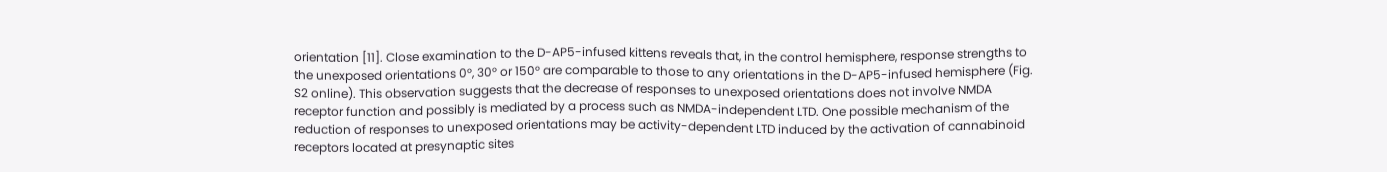orientation [11]. Close examination to the D-AP5-infused kittens reveals that, in the control hemisphere, response strengths to the unexposed orientations 0°, 30° or 150° are comparable to those to any orientations in the D-AP5-infused hemisphere (Fig. S2 online). This observation suggests that the decrease of responses to unexposed orientations does not involve NMDA receptor function and possibly is mediated by a process such as NMDA-independent LTD. One possible mechanism of the reduction of responses to unexposed orientations may be activity-dependent LTD induced by the activation of cannabinoid receptors located at presynaptic sites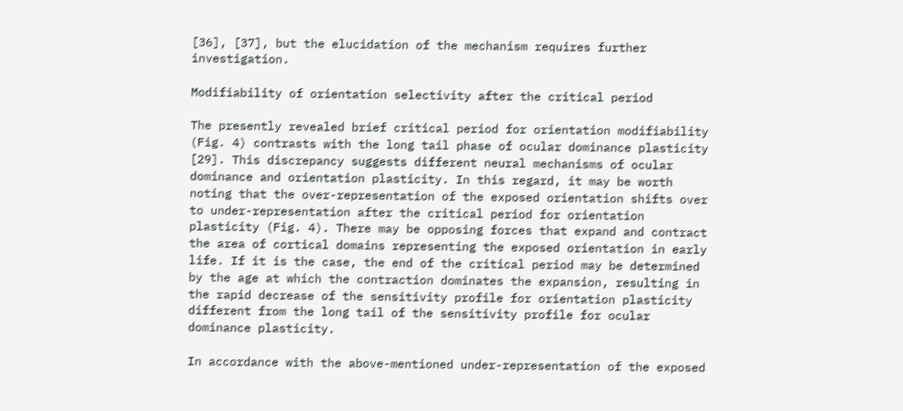[36], [37], but the elucidation of the mechanism requires further investigation.

Modifiability of orientation selectivity after the critical period

The presently revealed brief critical period for orientation modifiability (Fig. 4) contrasts with the long tail phase of ocular dominance plasticity [29]. This discrepancy suggests different neural mechanisms of ocular dominance and orientation plasticity. In this regard, it may be worth noting that the over-representation of the exposed orientation shifts over to under-representation after the critical period for orientation plasticity (Fig. 4). There may be opposing forces that expand and contract the area of cortical domains representing the exposed orientation in early life. If it is the case, the end of the critical period may be determined by the age at which the contraction dominates the expansion, resulting in the rapid decrease of the sensitivity profile for orientation plasticity different from the long tail of the sensitivity profile for ocular dominance plasticity.

In accordance with the above-mentioned under-representation of the exposed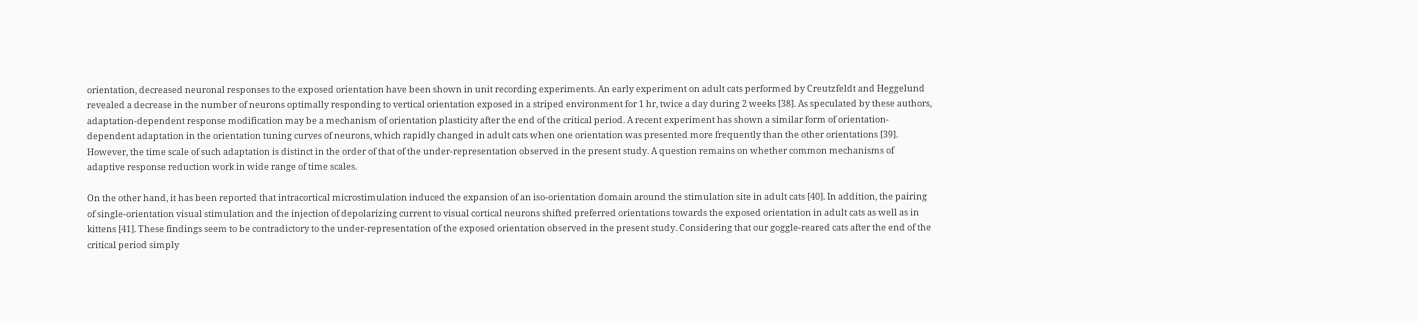orientation, decreased neuronal responses to the exposed orientation have been shown in unit recording experiments. An early experiment on adult cats performed by Creutzfeldt and Heggelund revealed a decrease in the number of neurons optimally responding to vertical orientation exposed in a striped environment for 1 hr, twice a day during 2 weeks [38]. As speculated by these authors, adaptation-dependent response modification may be a mechanism of orientation plasticity after the end of the critical period. A recent experiment has shown a similar form of orientation-dependent adaptation in the orientation tuning curves of neurons, which rapidly changed in adult cats when one orientation was presented more frequently than the other orientations [39]. However, the time scale of such adaptation is distinct in the order of that of the under-representation observed in the present study. A question remains on whether common mechanisms of adaptive response reduction work in wide range of time scales.

On the other hand, it has been reported that intracortical microstimulation induced the expansion of an iso-orientation domain around the stimulation site in adult cats [40]. In addition, the pairing of single-orientation visual stimulation and the injection of depolarizing current to visual cortical neurons shifted preferred orientations towards the exposed orientation in adult cats as well as in kittens [41]. These findings seem to be contradictory to the under-representation of the exposed orientation observed in the present study. Considering that our goggle-reared cats after the end of the critical period simply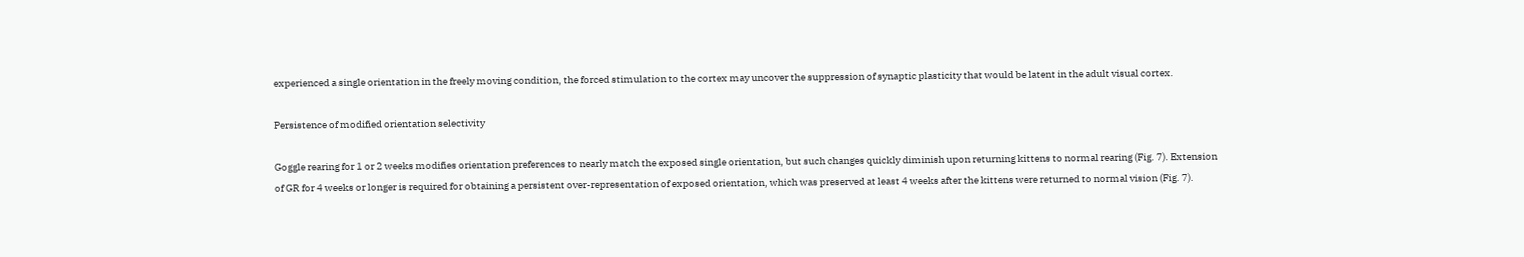experienced a single orientation in the freely moving condition, the forced stimulation to the cortex may uncover the suppression of synaptic plasticity that would be latent in the adult visual cortex.

Persistence of modified orientation selectivity

Goggle rearing for 1 or 2 weeks modifies orientation preferences to nearly match the exposed single orientation, but such changes quickly diminish upon returning kittens to normal rearing (Fig. 7). Extension of GR for 4 weeks or longer is required for obtaining a persistent over-representation of exposed orientation, which was preserved at least 4 weeks after the kittens were returned to normal vision (Fig. 7).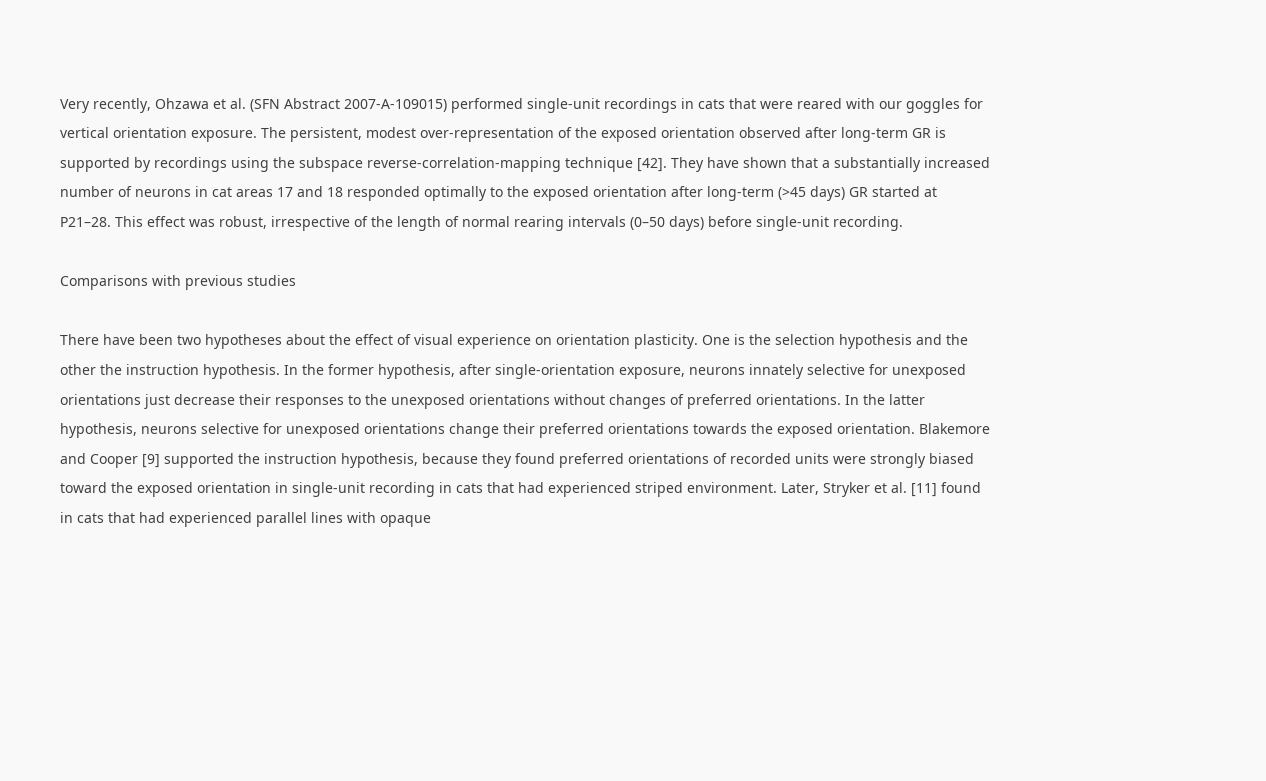Very recently, Ohzawa et al. (SFN Abstract 2007-A-109015) performed single-unit recordings in cats that were reared with our goggles for vertical orientation exposure. The persistent, modest over-representation of the exposed orientation observed after long-term GR is supported by recordings using the subspace reverse-correlation-mapping technique [42]. They have shown that a substantially increased number of neurons in cat areas 17 and 18 responded optimally to the exposed orientation after long-term (>45 days) GR started at P21–28. This effect was robust, irrespective of the length of normal rearing intervals (0–50 days) before single-unit recording.

Comparisons with previous studies

There have been two hypotheses about the effect of visual experience on orientation plasticity. One is the selection hypothesis and the other the instruction hypothesis. In the former hypothesis, after single-orientation exposure, neurons innately selective for unexposed orientations just decrease their responses to the unexposed orientations without changes of preferred orientations. In the latter hypothesis, neurons selective for unexposed orientations change their preferred orientations towards the exposed orientation. Blakemore and Cooper [9] supported the instruction hypothesis, because they found preferred orientations of recorded units were strongly biased toward the exposed orientation in single-unit recording in cats that had experienced striped environment. Later, Stryker et al. [11] found in cats that had experienced parallel lines with opaque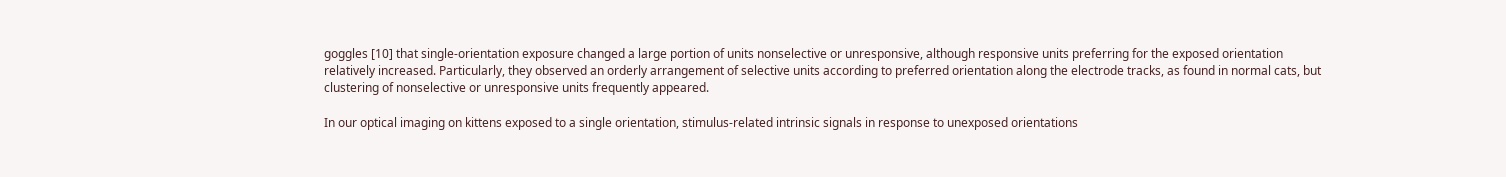goggles [10] that single-orientation exposure changed a large portion of units nonselective or unresponsive, although responsive units preferring for the exposed orientation relatively increased. Particularly, they observed an orderly arrangement of selective units according to preferred orientation along the electrode tracks, as found in normal cats, but clustering of nonselective or unresponsive units frequently appeared.

In our optical imaging on kittens exposed to a single orientation, stimulus-related intrinsic signals in response to unexposed orientations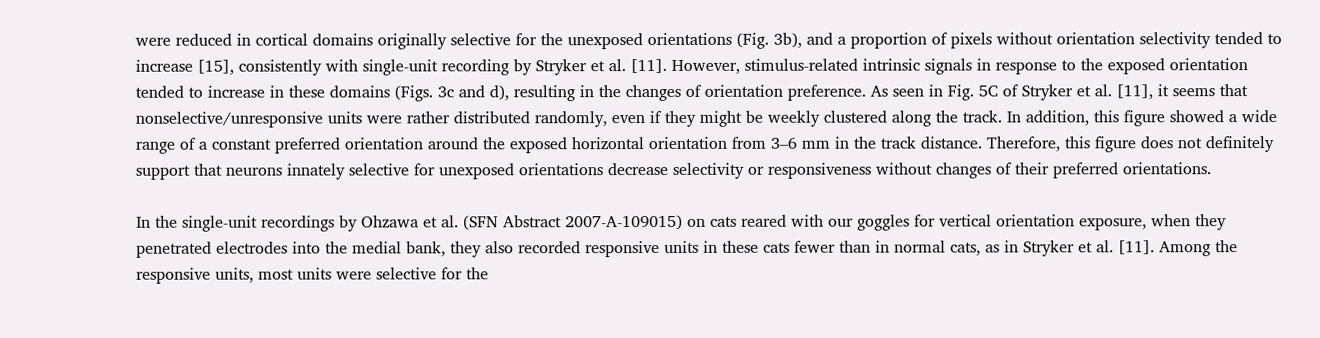were reduced in cortical domains originally selective for the unexposed orientations (Fig. 3b), and a proportion of pixels without orientation selectivity tended to increase [15], consistently with single-unit recording by Stryker et al. [11]. However, stimulus-related intrinsic signals in response to the exposed orientation tended to increase in these domains (Figs. 3c and d), resulting in the changes of orientation preference. As seen in Fig. 5C of Stryker et al. [11], it seems that nonselective/unresponsive units were rather distributed randomly, even if they might be weekly clustered along the track. In addition, this figure showed a wide range of a constant preferred orientation around the exposed horizontal orientation from 3–6 mm in the track distance. Therefore, this figure does not definitely support that neurons innately selective for unexposed orientations decrease selectivity or responsiveness without changes of their preferred orientations.

In the single-unit recordings by Ohzawa et al. (SFN Abstract 2007-A-109015) on cats reared with our goggles for vertical orientation exposure, when they penetrated electrodes into the medial bank, they also recorded responsive units in these cats fewer than in normal cats, as in Stryker et al. [11]. Among the responsive units, most units were selective for the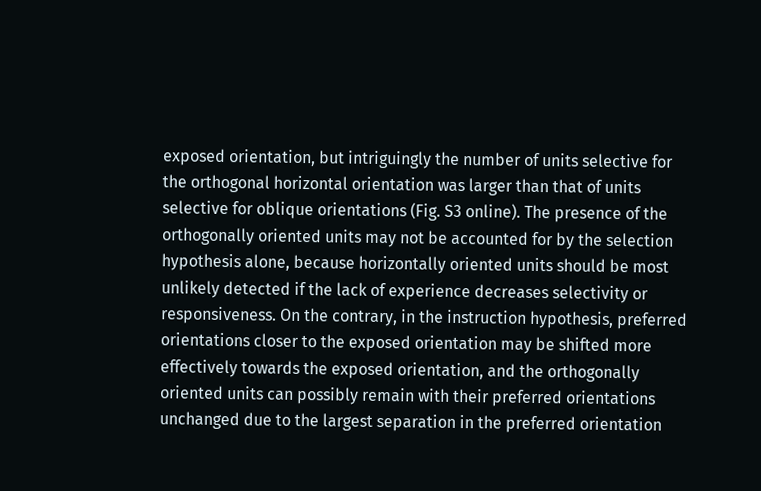exposed orientation, but intriguingly the number of units selective for the orthogonal horizontal orientation was larger than that of units selective for oblique orientations (Fig. S3 online). The presence of the orthogonally oriented units may not be accounted for by the selection hypothesis alone, because horizontally oriented units should be most unlikely detected if the lack of experience decreases selectivity or responsiveness. On the contrary, in the instruction hypothesis, preferred orientations closer to the exposed orientation may be shifted more effectively towards the exposed orientation, and the orthogonally oriented units can possibly remain with their preferred orientations unchanged due to the largest separation in the preferred orientation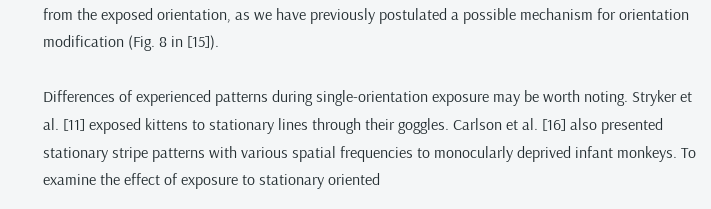from the exposed orientation, as we have previously postulated a possible mechanism for orientation modification (Fig. 8 in [15]).

Differences of experienced patterns during single-orientation exposure may be worth noting. Stryker et al. [11] exposed kittens to stationary lines through their goggles. Carlson et al. [16] also presented stationary stripe patterns with various spatial frequencies to monocularly deprived infant monkeys. To examine the effect of exposure to stationary oriented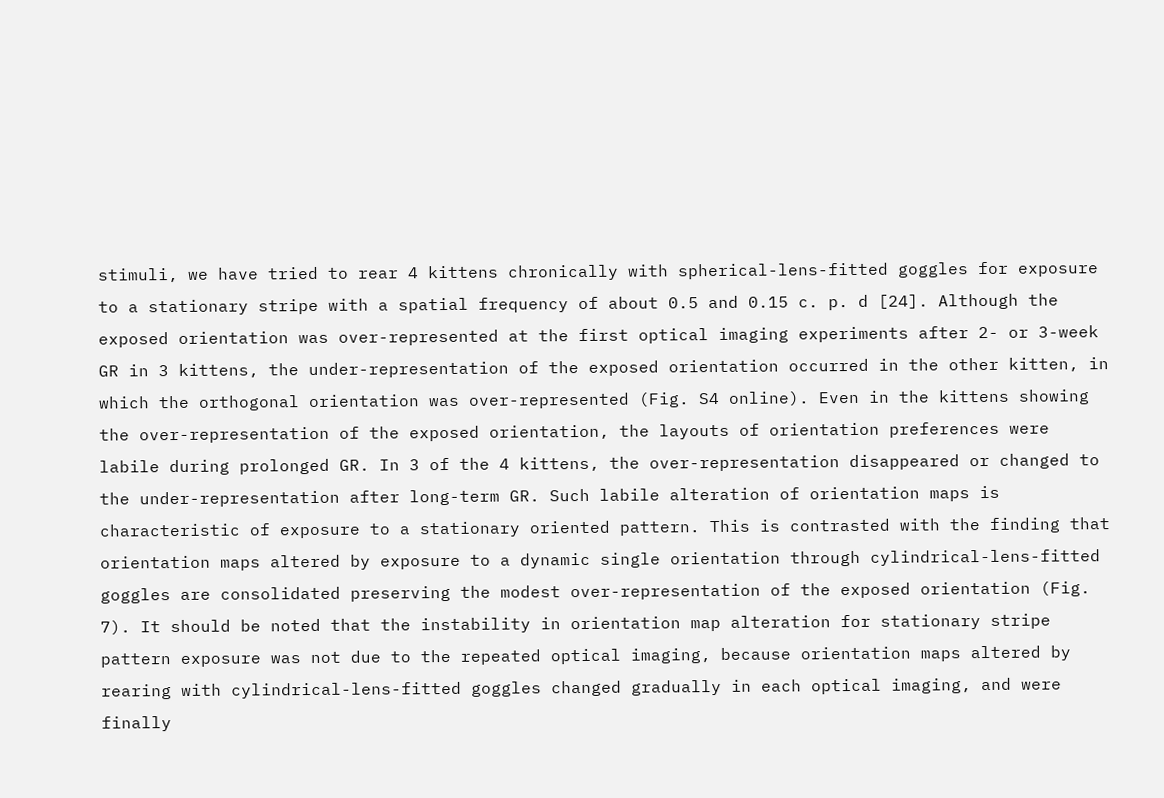stimuli, we have tried to rear 4 kittens chronically with spherical-lens-fitted goggles for exposure to a stationary stripe with a spatial frequency of about 0.5 and 0.15 c. p. d [24]. Although the exposed orientation was over-represented at the first optical imaging experiments after 2- or 3-week GR in 3 kittens, the under-representation of the exposed orientation occurred in the other kitten, in which the orthogonal orientation was over-represented (Fig. S4 online). Even in the kittens showing the over-representation of the exposed orientation, the layouts of orientation preferences were labile during prolonged GR. In 3 of the 4 kittens, the over-representation disappeared or changed to the under-representation after long-term GR. Such labile alteration of orientation maps is characteristic of exposure to a stationary oriented pattern. This is contrasted with the finding that orientation maps altered by exposure to a dynamic single orientation through cylindrical-lens-fitted goggles are consolidated preserving the modest over-representation of the exposed orientation (Fig. 7). It should be noted that the instability in orientation map alteration for stationary stripe pattern exposure was not due to the repeated optical imaging, because orientation maps altered by rearing with cylindrical-lens-fitted goggles changed gradually in each optical imaging, and were finally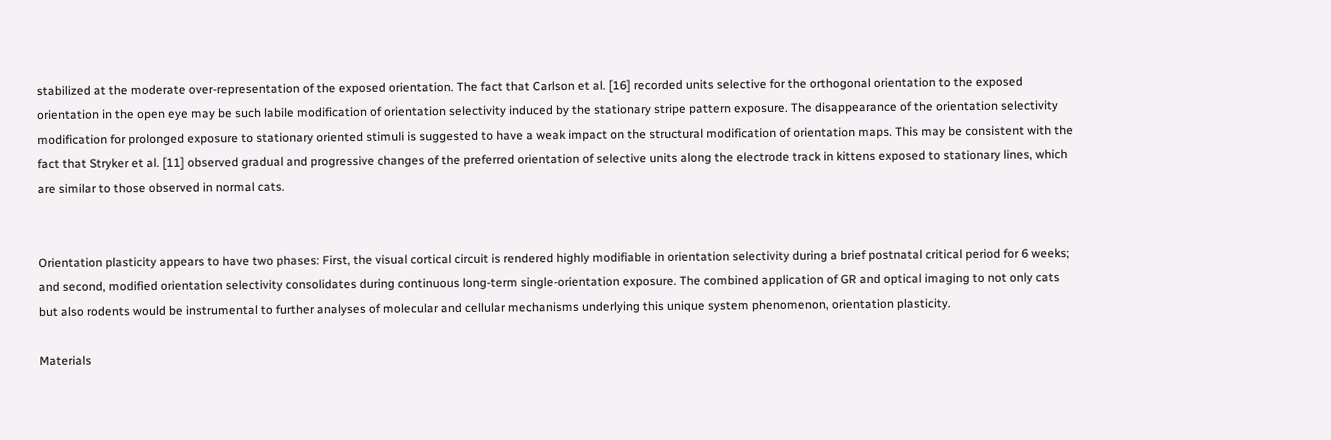stabilized at the moderate over-representation of the exposed orientation. The fact that Carlson et al. [16] recorded units selective for the orthogonal orientation to the exposed orientation in the open eye may be such labile modification of orientation selectivity induced by the stationary stripe pattern exposure. The disappearance of the orientation selectivity modification for prolonged exposure to stationary oriented stimuli is suggested to have a weak impact on the structural modification of orientation maps. This may be consistent with the fact that Stryker et al. [11] observed gradual and progressive changes of the preferred orientation of selective units along the electrode track in kittens exposed to stationary lines, which are similar to those observed in normal cats.


Orientation plasticity appears to have two phases: First, the visual cortical circuit is rendered highly modifiable in orientation selectivity during a brief postnatal critical period for 6 weeks; and second, modified orientation selectivity consolidates during continuous long-term single-orientation exposure. The combined application of GR and optical imaging to not only cats but also rodents would be instrumental to further analyses of molecular and cellular mechanisms underlying this unique system phenomenon, orientation plasticity.

Materials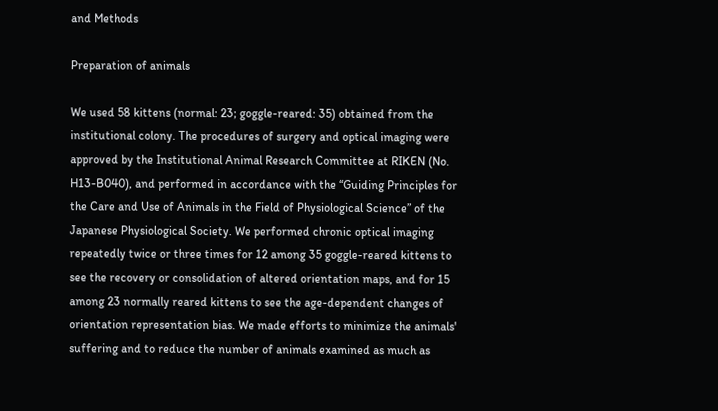and Methods

Preparation of animals

We used 58 kittens (normal: 23; goggle-reared: 35) obtained from the institutional colony. The procedures of surgery and optical imaging were approved by the Institutional Animal Research Committee at RIKEN (No. H13-B040), and performed in accordance with the “Guiding Principles for the Care and Use of Animals in the Field of Physiological Science” of the Japanese Physiological Society. We performed chronic optical imaging repeatedly twice or three times for 12 among 35 goggle-reared kittens to see the recovery or consolidation of altered orientation maps, and for 15 among 23 normally reared kittens to see the age-dependent changes of orientation representation bias. We made efforts to minimize the animals' suffering and to reduce the number of animals examined as much as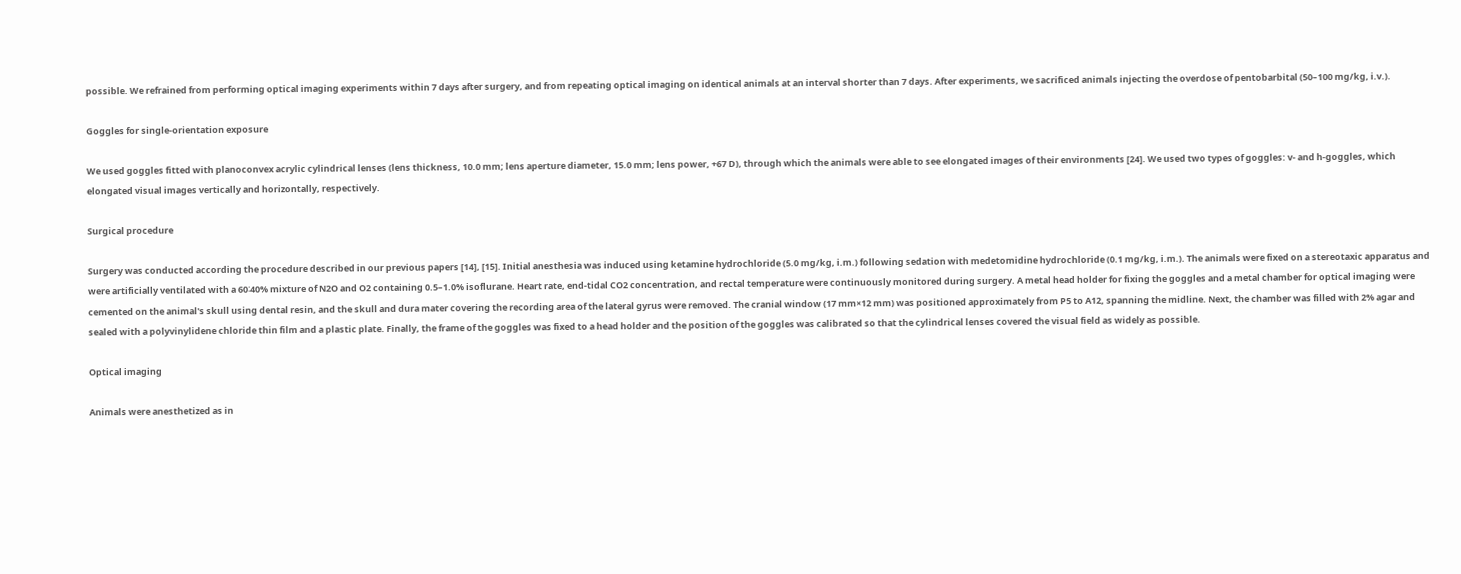possible. We refrained from performing optical imaging experiments within 7 days after surgery, and from repeating optical imaging on identical animals at an interval shorter than 7 days. After experiments, we sacrificed animals injecting the overdose of pentobarbital (50–100 mg/kg, i.v.).

Goggles for single-orientation exposure

We used goggles fitted with planoconvex acrylic cylindrical lenses (lens thickness, 10.0 mm; lens aperture diameter, 15.0 mm; lens power, +67 D), through which the animals were able to see elongated images of their environments [24]. We used two types of goggles: v- and h-goggles, which elongated visual images vertically and horizontally, respectively.

Surgical procedure

Surgery was conducted according the procedure described in our previous papers [14], [15]. Initial anesthesia was induced using ketamine hydrochloride (5.0 mg/kg, i.m.) following sedation with medetomidine hydrochloride (0.1 mg/kg, i.m.). The animals were fixed on a stereotaxic apparatus and were artificially ventilated with a 60∶40% mixture of N2O and O2 containing 0.5–1.0% isoflurane. Heart rate, end-tidal CO2 concentration, and rectal temperature were continuously monitored during surgery. A metal head holder for fixing the goggles and a metal chamber for optical imaging were cemented on the animal's skull using dental resin, and the skull and dura mater covering the recording area of the lateral gyrus were removed. The cranial window (17 mm×12 mm) was positioned approximately from P5 to A12, spanning the midline. Next, the chamber was filled with 2% agar and sealed with a polyvinylidene chloride thin film and a plastic plate. Finally, the frame of the goggles was fixed to a head holder and the position of the goggles was calibrated so that the cylindrical lenses covered the visual field as widely as possible.

Optical imaging

Animals were anesthetized as in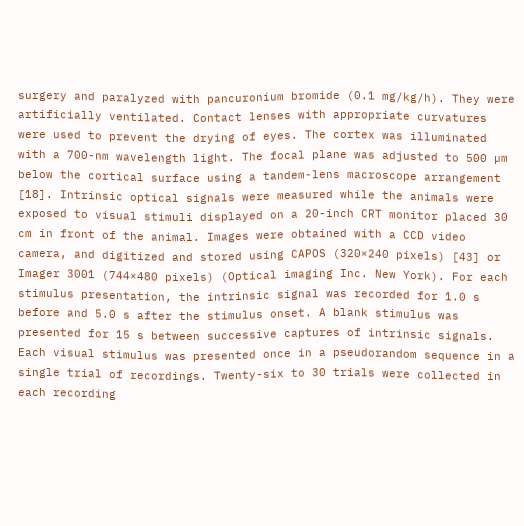surgery and paralyzed with pancuronium bromide (0.1 mg/kg/h). They were artificially ventilated. Contact lenses with appropriate curvatures were used to prevent the drying of eyes. The cortex was illuminated with a 700-nm wavelength light. The focal plane was adjusted to 500 µm below the cortical surface using a tandem-lens macroscope arrangement [18]. Intrinsic optical signals were measured while the animals were exposed to visual stimuli displayed on a 20-inch CRT monitor placed 30 cm in front of the animal. Images were obtained with a CCD video camera, and digitized and stored using CAPOS (320×240 pixels) [43] or Imager 3001 (744×480 pixels) (Optical imaging Inc. New York). For each stimulus presentation, the intrinsic signal was recorded for 1.0 s before and 5.0 s after the stimulus onset. A blank stimulus was presented for 15 s between successive captures of intrinsic signals. Each visual stimulus was presented once in a pseudorandom sequence in a single trial of recordings. Twenty-six to 30 trials were collected in each recording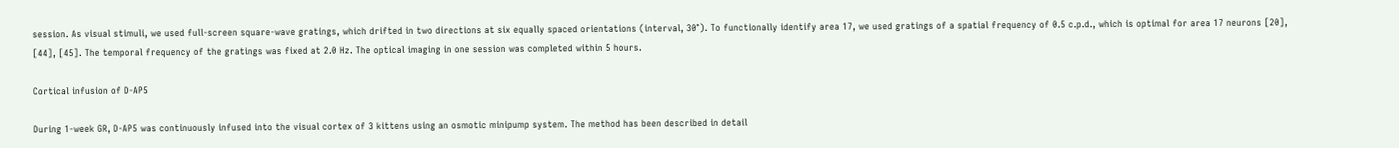session. As visual stimuli, we used full-screen square-wave gratings, which drifted in two directions at six equally spaced orientations (interval, 30°). To functionally identify area 17, we used gratings of a spatial frequency of 0.5 c.p.d., which is optimal for area 17 neurons [20], [44], [45]. The temporal frequency of the gratings was fixed at 2.0 Hz. The optical imaging in one session was completed within 5 hours.

Cortical infusion of D-AP5

During 1-week GR, D-AP5 was continuously infused into the visual cortex of 3 kittens using an osmotic minipump system. The method has been described in detail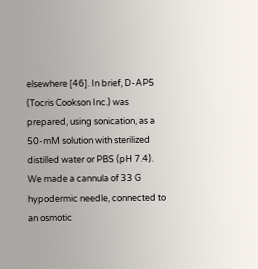elsewhere [46]. In brief, D-AP5 (Tocris Cookson Inc.) was prepared, using sonication, as a 50-mM solution with sterilized distilled water or PBS (pH 7.4). We made a cannula of 33 G hypodermic needle, connected to an osmotic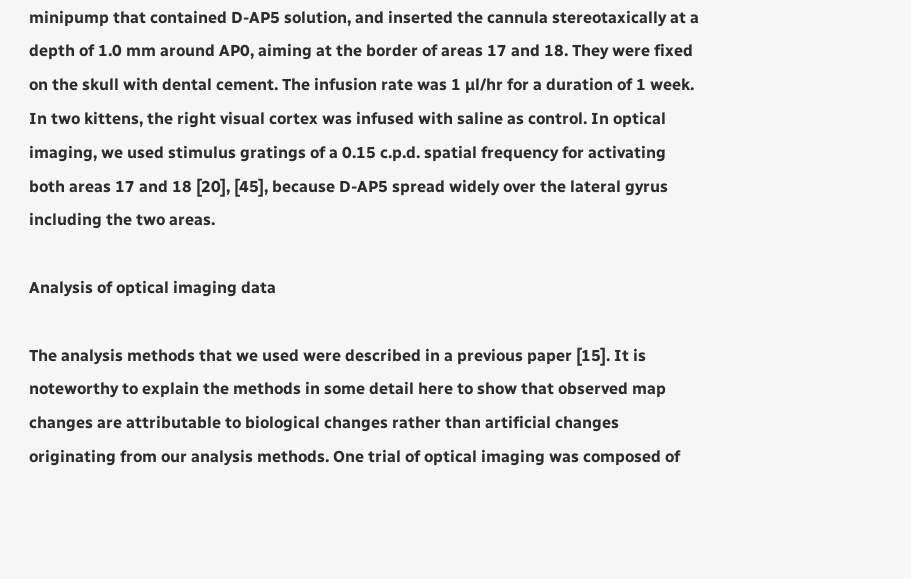minipump that contained D-AP5 solution, and inserted the cannula stereotaxically at a depth of 1.0 mm around AP0, aiming at the border of areas 17 and 18. They were fixed on the skull with dental cement. The infusion rate was 1 µl/hr for a duration of 1 week. In two kittens, the right visual cortex was infused with saline as control. In optical imaging, we used stimulus gratings of a 0.15 c.p.d. spatial frequency for activating both areas 17 and 18 [20], [45], because D-AP5 spread widely over the lateral gyrus including the two areas.

Analysis of optical imaging data

The analysis methods that we used were described in a previous paper [15]. It is noteworthy to explain the methods in some detail here to show that observed map changes are attributable to biological changes rather than artificial changes originating from our analysis methods. One trial of optical imaging was composed of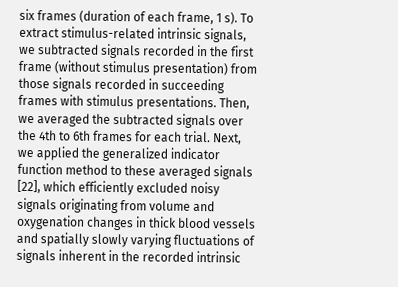six frames (duration of each frame, 1 s). To extract stimulus-related intrinsic signals, we subtracted signals recorded in the first frame (without stimulus presentation) from those signals recorded in succeeding frames with stimulus presentations. Then, we averaged the subtracted signals over the 4th to 6th frames for each trial. Next, we applied the generalized indicator function method to these averaged signals [22], which efficiently excluded noisy signals originating from volume and oxygenation changes in thick blood vessels and spatially slowly varying fluctuations of signals inherent in the recorded intrinsic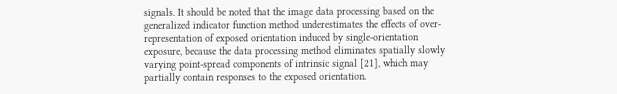signals. It should be noted that the image data processing based on the generalized indicator function method underestimates the effects of over-representation of exposed orientation induced by single-orientation exposure, because the data processing method eliminates spatially slowly varying point-spread components of intrinsic signal [21], which may partially contain responses to the exposed orientation.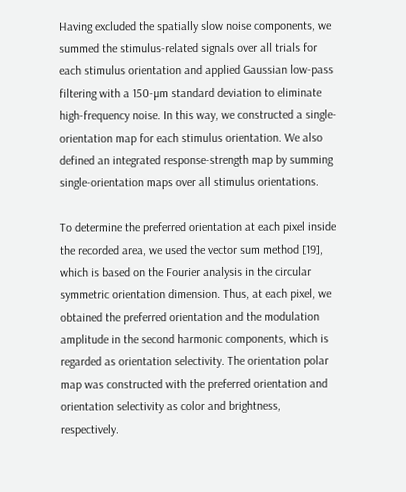Having excluded the spatially slow noise components, we summed the stimulus-related signals over all trials for each stimulus orientation and applied Gaussian low-pass filtering with a 150-µm standard deviation to eliminate high-frequency noise. In this way, we constructed a single-orientation map for each stimulus orientation. We also defined an integrated response-strength map by summing single-orientation maps over all stimulus orientations.

To determine the preferred orientation at each pixel inside the recorded area, we used the vector sum method [19], which is based on the Fourier analysis in the circular symmetric orientation dimension. Thus, at each pixel, we obtained the preferred orientation and the modulation amplitude in the second harmonic components, which is regarded as orientation selectivity. The orientation polar map was constructed with the preferred orientation and orientation selectivity as color and brightness, respectively.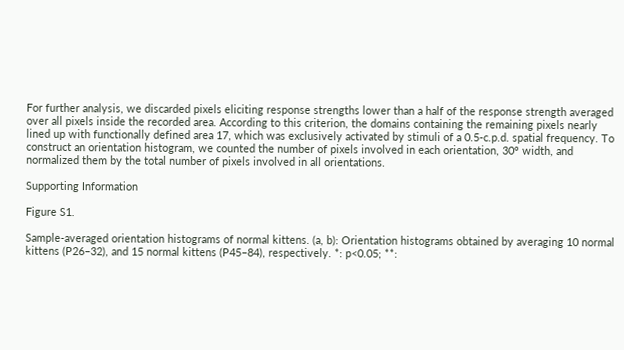For further analysis, we discarded pixels eliciting response strengths lower than a half of the response strength averaged over all pixels inside the recorded area. According to this criterion, the domains containing the remaining pixels nearly lined up with functionally defined area 17, which was exclusively activated by stimuli of a 0.5-c.p.d. spatial frequency. To construct an orientation histogram, we counted the number of pixels involved in each orientation, 30° width, and normalized them by the total number of pixels involved in all orientations.

Supporting Information

Figure S1.

Sample-averaged orientation histograms of normal kittens. (a, b): Orientation histograms obtained by averaging 10 normal kittens (P26–32), and 15 normal kittens (P45–84), respectively. *: p<0.05; **: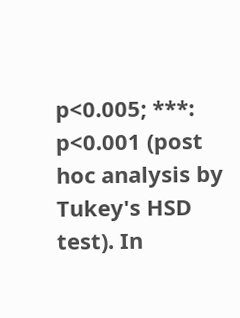p<0.005; ***: p<0.001 (post hoc analysis by Tukey's HSD test). In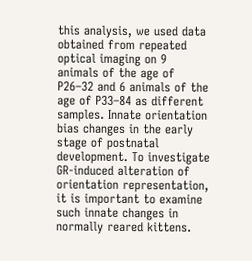this analysis, we used data obtained from repeated optical imaging on 9 animals of the age of P26–32 and 6 animals of the age of P33–84 as different samples. Innate orientation bias changes in the early stage of postnatal development. To investigate GR-induced alteration of orientation representation, it is important to examine such innate changes in normally reared kittens.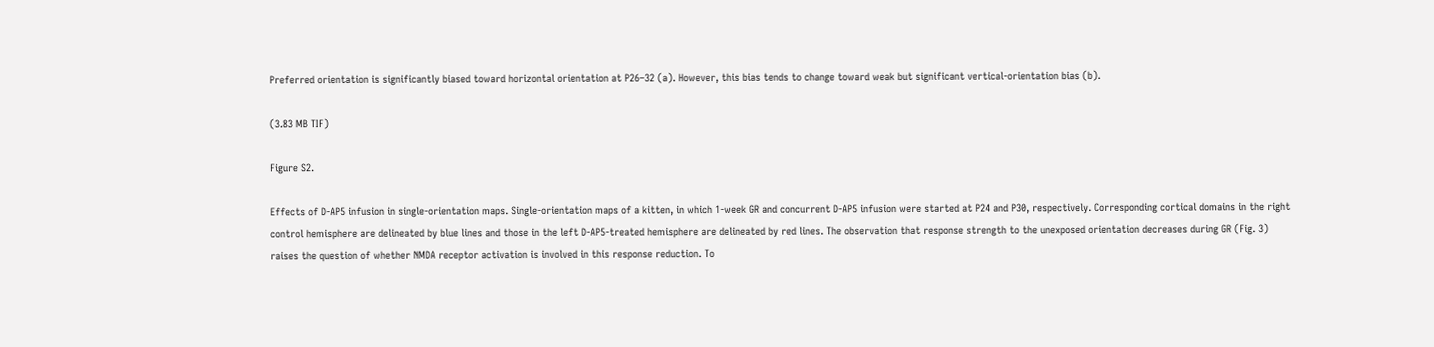Preferred orientation is significantly biased toward horizontal orientation at P26–32 (a). However, this bias tends to change toward weak but significant vertical-orientation bias (b).

(3.83 MB TIF)

Figure S2.

Effects of D-AP5 infusion in single-orientation maps. Single-orientation maps of a kitten, in which 1-week GR and concurrent D-AP5 infusion were started at P24 and P30, respectively. Corresponding cortical domains in the right control hemisphere are delineated by blue lines and those in the left D-AP5-treated hemisphere are delineated by red lines. The observation that response strength to the unexposed orientation decreases during GR (Fig. 3) raises the question of whether NMDA receptor activation is involved in this response reduction. To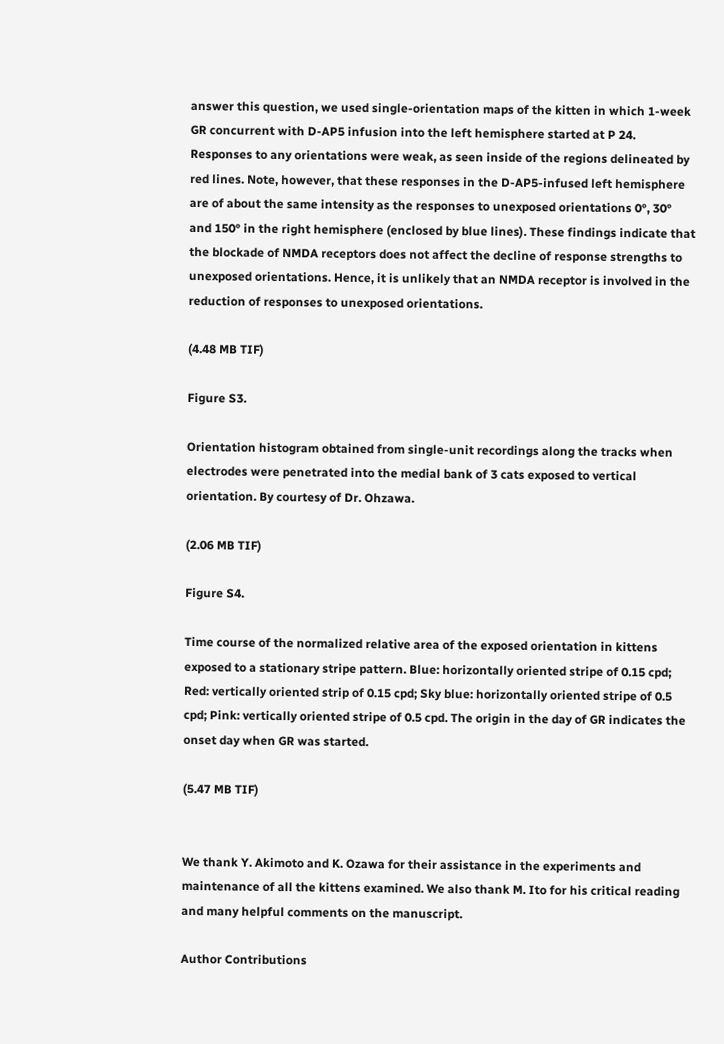answer this question, we used single-orientation maps of the kitten in which 1-week GR concurrent with D-AP5 infusion into the left hemisphere started at P 24. Responses to any orientations were weak, as seen inside of the regions delineated by red lines. Note, however, that these responses in the D-AP5-infused left hemisphere are of about the same intensity as the responses to unexposed orientations 0°, 30° and 150° in the right hemisphere (enclosed by blue lines). These findings indicate that the blockade of NMDA receptors does not affect the decline of response strengths to unexposed orientations. Hence, it is unlikely that an NMDA receptor is involved in the reduction of responses to unexposed orientations.

(4.48 MB TIF)

Figure S3.

Orientation histogram obtained from single-unit recordings along the tracks when electrodes were penetrated into the medial bank of 3 cats exposed to vertical orientation. By courtesy of Dr. Ohzawa.

(2.06 MB TIF)

Figure S4.

Time course of the normalized relative area of the exposed orientation in kittens exposed to a stationary stripe pattern. Blue: horizontally oriented stripe of 0.15 cpd; Red: vertically oriented strip of 0.15 cpd; Sky blue: horizontally oriented stripe of 0.5 cpd; Pink: vertically oriented stripe of 0.5 cpd. The origin in the day of GR indicates the onset day when GR was started.

(5.47 MB TIF)


We thank Y. Akimoto and K. Ozawa for their assistance in the experiments and maintenance of all the kittens examined. We also thank M. Ito for his critical reading and many helpful comments on the manuscript.

Author Contributions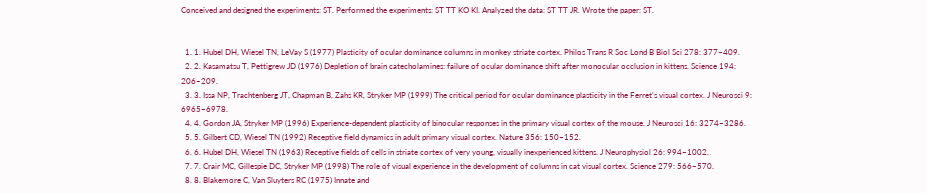Conceived and designed the experiments: ST. Performed the experiments: ST TT KO KI. Analyzed the data: ST TT JR. Wrote the paper: ST.


  1. 1. Hubel DH, Wiesel TN, LeVay S (1977) Plasticity of ocular dominance columns in monkey striate cortex. Philos Trans R Soc Lond B Biol Sci 278: 377–409.
  2. 2. Kasamatsu T, Pettigrew JD (1976) Depletion of brain catecholamines: failure of ocular dominance shift after monocular occlusion in kittens. Science 194: 206–209.
  3. 3. Issa NP, Trachtenberg JT, Chapman B, Zahs KR, Stryker MP (1999) The critical period for ocular dominance plasticity in the Ferret's visual cortex. J Neurosci 9: 6965–6978.
  4. 4. Gordon JA, Stryker MP (1996) Experience-dependent plasticity of binocular responses in the primary visual cortex of the mouse. J Neurosci 16: 3274–3286.
  5. 5. Gilbert CD, Wiesel TN (1992) Receptive field dynamics in adult primary visual cortex. Nature 356: 150–152.
  6. 6. Hubel DH, Wiesel TN (1963) Receptive fields of cells in striate cortex of very young, visually inexperienced kittens. J Neurophysiol 26: 994–1002.
  7. 7. Crair MC, Gillespie DC, Stryker MP (1998) The role of visual experience in the development of columns in cat visual cortex. Science 279: 566–570.
  8. 8. Blakemore C, Van Sluyters RC (1975) Innate and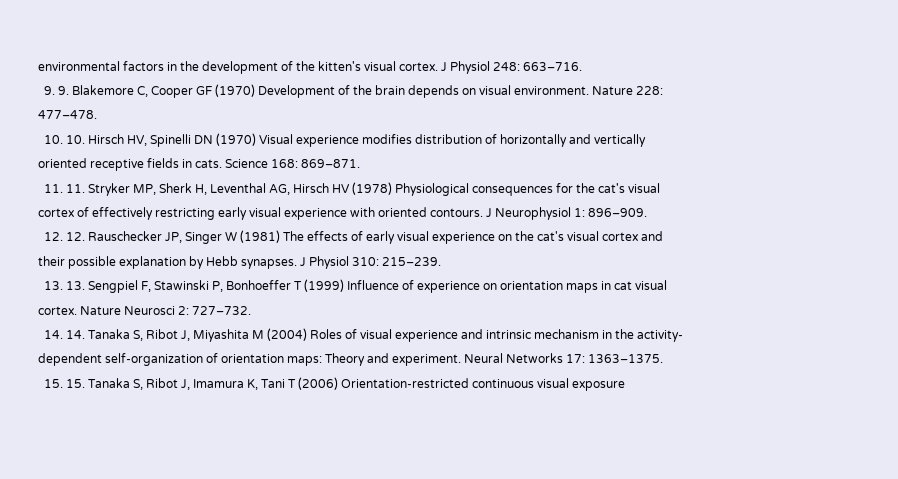environmental factors in the development of the kitten's visual cortex. J Physiol 248: 663–716.
  9. 9. Blakemore C, Cooper GF (1970) Development of the brain depends on visual environment. Nature 228: 477–478.
  10. 10. Hirsch HV, Spinelli DN (1970) Visual experience modifies distribution of horizontally and vertically oriented receptive fields in cats. Science 168: 869–871.
  11. 11. Stryker MP, Sherk H, Leventhal AG, Hirsch HV (1978) Physiological consequences for the cat's visual cortex of effectively restricting early visual experience with oriented contours. J Neurophysiol 1: 896–909.
  12. 12. Rauschecker JP, Singer W (1981) The effects of early visual experience on the cat's visual cortex and their possible explanation by Hebb synapses. J Physiol 310: 215–239.
  13. 13. Sengpiel F, Stawinski P, Bonhoeffer T (1999) Influence of experience on orientation maps in cat visual cortex. Nature Neurosci 2: 727–732.
  14. 14. Tanaka S, Ribot J, Miyashita M (2004) Roles of visual experience and intrinsic mechanism in the activity-dependent self-organization of orientation maps: Theory and experiment. Neural Networks 17: 1363–1375.
  15. 15. Tanaka S, Ribot J, Imamura K, Tani T (2006) Orientation-restricted continuous visual exposure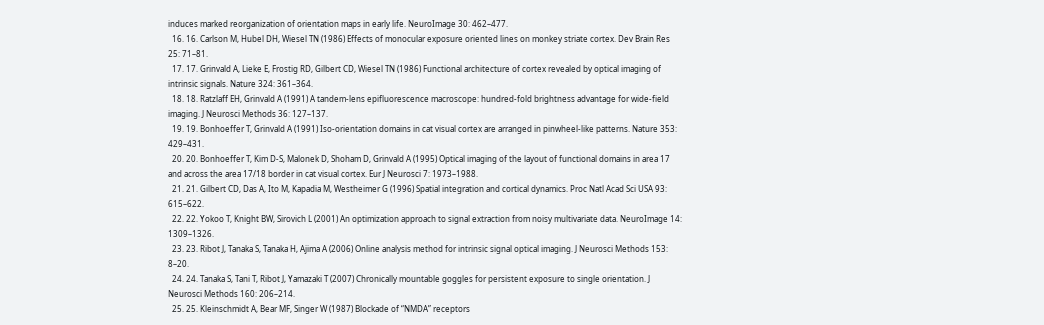induces marked reorganization of orientation maps in early life. NeuroImage 30: 462–477.
  16. 16. Carlson M, Hubel DH, Wiesel TN (1986) Effects of monocular exposure oriented lines on monkey striate cortex. Dev Brain Res 25: 71–81.
  17. 17. Grinvald A, Lieke E, Frostig RD, Gilbert CD, Wiesel TN (1986) Functional architecture of cortex revealed by optical imaging of intrinsic signals. Nature 324: 361–364.
  18. 18. Ratzlaff EH, Grinvald A (1991) A tandem-lens epifluorescence macroscope: hundred-fold brightness advantage for wide-field imaging. J Neurosci Methods 36: 127–137.
  19. 19. Bonhoeffer T, Grinvald A (1991) Iso-orientation domains in cat visual cortex are arranged in pinwheel-like patterns. Nature 353: 429–431.
  20. 20. Bonhoeffer T, Kim D-S, Malonek D, Shoham D, Grinvald A (1995) Optical imaging of the layout of functional domains in area 17 and across the area 17/18 border in cat visual cortex. Eur J Neurosci 7: 1973–1988.
  21. 21. Gilbert CD, Das A, Ito M, Kapadia M, Westheimer G (1996) Spatial integration and cortical dynamics. Proc Natl Acad Sci USA 93: 615–622.
  22. 22. Yokoo T, Knight BW, Sirovich L (2001) An optimization approach to signal extraction from noisy multivariate data. NeuroImage 14: 1309–1326.
  23. 23. Ribot J, Tanaka S, Tanaka H, Ajima A (2006) Online analysis method for intrinsic signal optical imaging. J Neurosci Methods 153: 8–20.
  24. 24. Tanaka S, Tani T, Ribot J, Yamazaki T (2007) Chronically mountable goggles for persistent exposure to single orientation. J Neurosci Methods 160: 206–214.
  25. 25. Kleinschmidt A, Bear MF, Singer W (1987) Blockade of “NMDA” receptors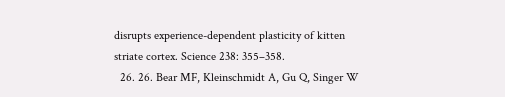disrupts experience-dependent plasticity of kitten striate cortex. Science 238: 355–358.
  26. 26. Bear MF, Kleinschmidt A, Gu Q, Singer W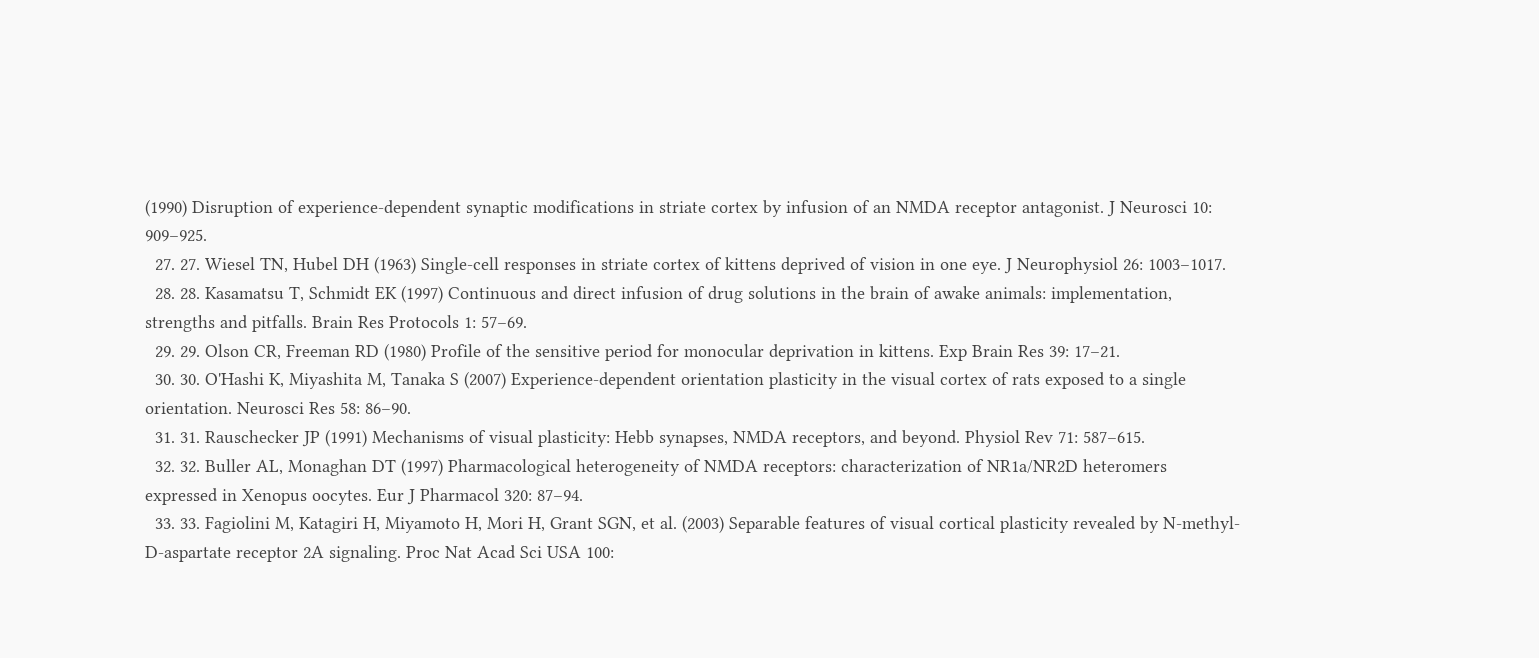(1990) Disruption of experience-dependent synaptic modifications in striate cortex by infusion of an NMDA receptor antagonist. J Neurosci 10: 909–925.
  27. 27. Wiesel TN, Hubel DH (1963) Single-cell responses in striate cortex of kittens deprived of vision in one eye. J Neurophysiol 26: 1003–1017.
  28. 28. Kasamatsu T, Schmidt EK (1997) Continuous and direct infusion of drug solutions in the brain of awake animals: implementation, strengths and pitfalls. Brain Res Protocols 1: 57–69.
  29. 29. Olson CR, Freeman RD (1980) Profile of the sensitive period for monocular deprivation in kittens. Exp Brain Res 39: 17–21.
  30. 30. O'Hashi K, Miyashita M, Tanaka S (2007) Experience-dependent orientation plasticity in the visual cortex of rats exposed to a single orientation. Neurosci Res 58: 86–90.
  31. 31. Rauschecker JP (1991) Mechanisms of visual plasticity: Hebb synapses, NMDA receptors, and beyond. Physiol Rev 71: 587–615.
  32. 32. Buller AL, Monaghan DT (1997) Pharmacological heterogeneity of NMDA receptors: characterization of NR1a/NR2D heteromers expressed in Xenopus oocytes. Eur J Pharmacol 320: 87–94.
  33. 33. Fagiolini M, Katagiri H, Miyamoto H, Mori H, Grant SGN, et al. (2003) Separable features of visual cortical plasticity revealed by N-methyl-D-aspartate receptor 2A signaling. Proc Nat Acad Sci USA 100: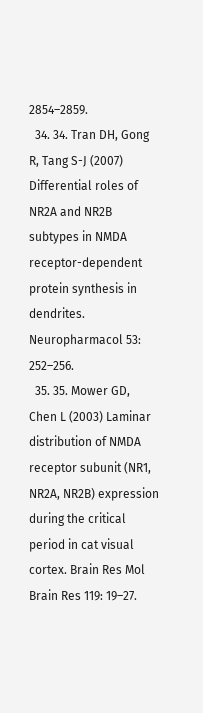2854–2859.
  34. 34. Tran DH, Gong R, Tang S-J (2007) Differential roles of NR2A and NR2B subtypes in NMDA receptor-dependent protein synthesis in dendrites. Neuropharmacol 53: 252–256.
  35. 35. Mower GD, Chen L (2003) Laminar distribution of NMDA receptor subunit (NR1, NR2A, NR2B) expression during the critical period in cat visual cortex. Brain Res Mol Brain Res 119: 19–27.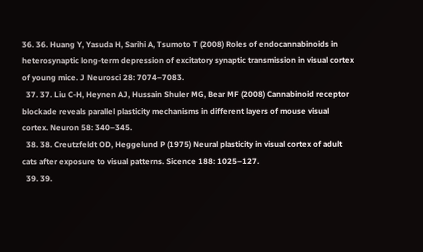36. 36. Huang Y, Yasuda H, Sarihi A, Tsumoto T (2008) Roles of endocannabinoids in heterosynaptic long-term depression of excitatory synaptic transmission in visual cortex of young mice. J Neurosci 28: 7074–7083.
  37. 37. Liu C-H, Heynen AJ, Hussain Shuler MG, Bear MF (2008) Cannabinoid receptor blockade reveals parallel plasticity mechanisms in different layers of mouse visual cortex. Neuron 58: 340–345.
  38. 38. Creutzfeldt OD, Heggelund P (1975) Neural plasticity in visual cortex of adult cats after exposure to visual patterns. Sicence 188: 1025–127.
  39. 39.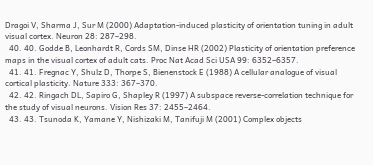Dragoi V, Sharma J, Sur M (2000) Adaptation-induced plasticity of orientation tuning in adult visual cortex. Neuron 28: 287–298.
  40. 40. Godde B, Leonhardt R, Cords SM, Dinse HR (2002) Plasticity of orientation preference maps in the visual cortex of adult cats. Proc Nat Acad Sci USA 99: 6352–6357.
  41. 41. Fregnac Y, Shulz D, Thorpe S, Bienenstock E (1988) A cellular analogue of visual cortical plasticity. Nature 333: 367–370.
  42. 42. Ringach DL, Sapiro G, Shapley R (1997) A subspace reverse-correlation technique for the study of visual neurons. Vision Res 37: 2455–2464.
  43. 43. Tsunoda K, Yamane Y, Nishizaki M, Tanifuji M (2001) Complex objects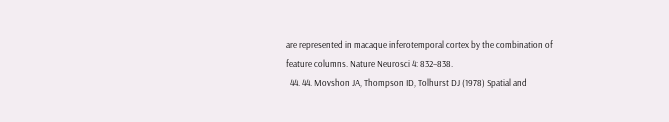are represented in macaque inferotemporal cortex by the combination of feature columns. Nature Neurosci 4: 832–838.
  44. 44. Movshon JA, Thompson ID, Tolhurst DJ (1978) Spatial and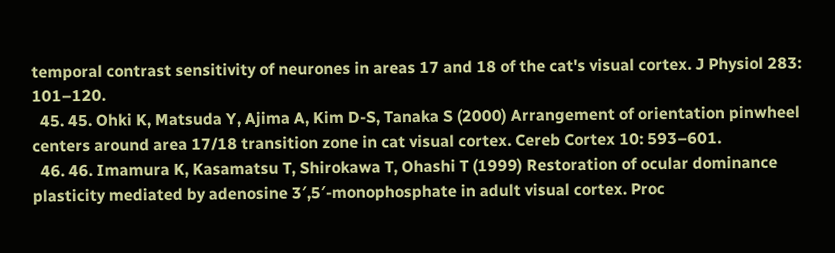temporal contrast sensitivity of neurones in areas 17 and 18 of the cat's visual cortex. J Physiol 283: 101–120.
  45. 45. Ohki K, Matsuda Y, Ajima A, Kim D-S, Tanaka S (2000) Arrangement of orientation pinwheel centers around area 17/18 transition zone in cat visual cortex. Cereb Cortex 10: 593–601.
  46. 46. Imamura K, Kasamatsu T, Shirokawa T, Ohashi T (1999) Restoration of ocular dominance plasticity mediated by adenosine 3′,5′-monophosphate in adult visual cortex. Proc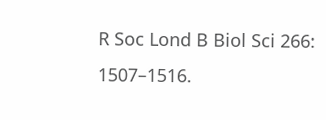R Soc Lond B Biol Sci 266: 1507–1516.